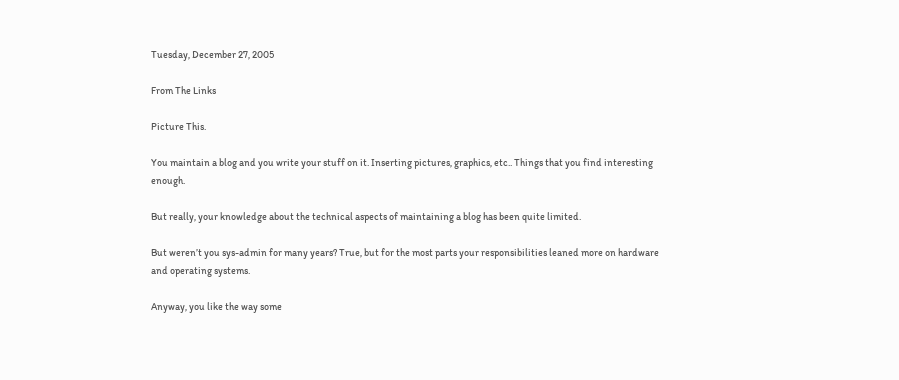Tuesday, December 27, 2005

From The Links

Picture This.

You maintain a blog and you write your stuff on it. Inserting pictures, graphics, etc.. Things that you find interesting enough.

But really, your knowledge about the technical aspects of maintaining a blog has been quite limited.

But weren’t you sys-admin for many years? True, but for the most parts your responsibilities leaned more on hardware and operating systems.

Anyway, you like the way some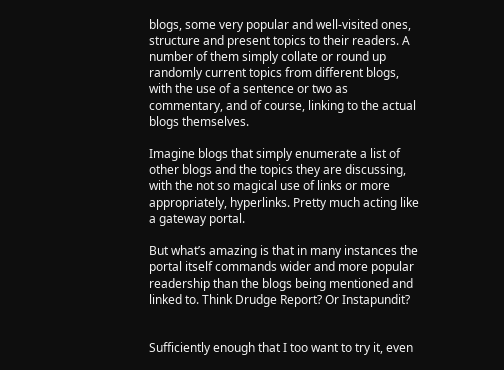blogs, some very popular and well-visited ones, structure and present topics to their readers. A number of them simply collate or round up randomly current topics from different blogs, with the use of a sentence or two as commentary, and of course, linking to the actual blogs themselves.

Imagine blogs that simply enumerate a list of other blogs and the topics they are discussing, with the not so magical use of links or more appropriately, hyperlinks. Pretty much acting like a gateway portal.

But what’s amazing is that in many instances the portal itself commands wider and more popular readership than the blogs being mentioned and linked to. Think Drudge Report? Or Instapundit?


Sufficiently enough that I too want to try it, even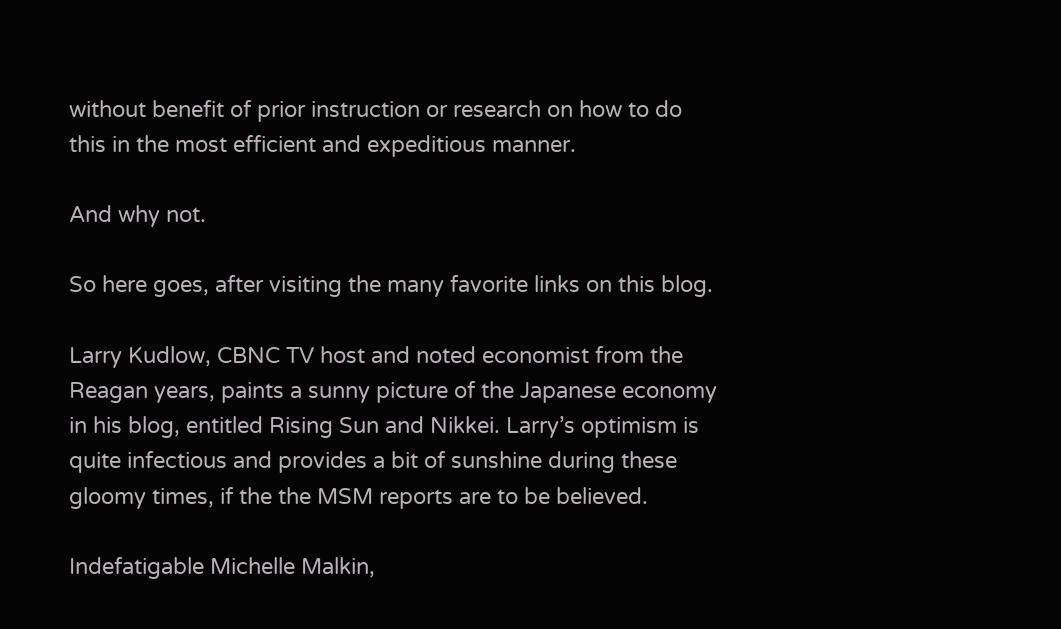without benefit of prior instruction or research on how to do this in the most efficient and expeditious manner.

And why not.

So here goes, after visiting the many favorite links on this blog.

Larry Kudlow, CBNC TV host and noted economist from the Reagan years, paints a sunny picture of the Japanese economy in his blog, entitled Rising Sun and Nikkei. Larry’s optimism is quite infectious and provides a bit of sunshine during these gloomy times, if the the MSM reports are to be believed.

Indefatigable Michelle Malkin,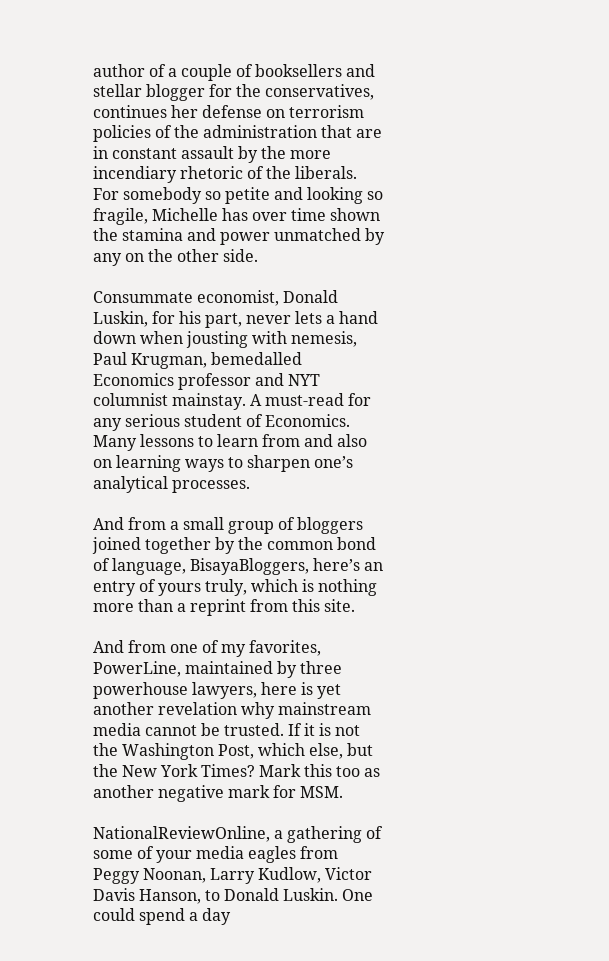author of a couple of booksellers and stellar blogger for the conservatives, continues her defense on terrorism policies of the administration that are in constant assault by the more incendiary rhetoric of the liberals. For somebody so petite and looking so fragile, Michelle has over time shown the stamina and power unmatched by any on the other side.

Consummate economist, Donald Luskin, for his part, never lets a hand down when jousting with nemesis, Paul Krugman, bemedalled Economics professor and NYT columnist mainstay. A must-read for any serious student of Economics. Many lessons to learn from and also on learning ways to sharpen one’s analytical processes.

And from a small group of bloggers joined together by the common bond of language, BisayaBloggers, here’s an entry of yours truly, which is nothing more than a reprint from this site.

And from one of my favorites, PowerLine, maintained by three powerhouse lawyers, here is yet another revelation why mainstream media cannot be trusted. If it is not the Washington Post, which else, but the New York Times? Mark this too as another negative mark for MSM.

NationalReviewOnline, a gathering of some of your media eagles from Peggy Noonan, Larry Kudlow, Victor Davis Hanson, to Donald Luskin. One could spend a day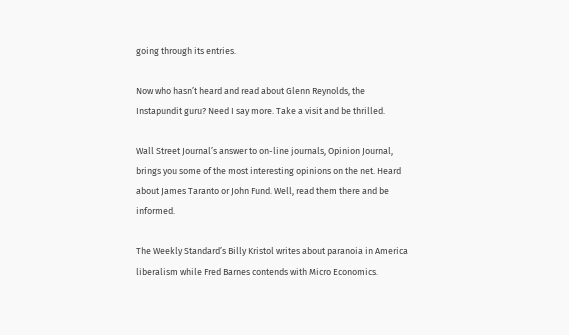going through its entries.

Now who hasn’t heard and read about Glenn Reynolds, the Instapundit guru? Need I say more. Take a visit and be thrilled.

Wall Street Journal’s answer to on-line journals, Opinion Journal, brings you some of the most interesting opinions on the net. Heard about James Taranto or John Fund. Well, read them there and be informed.

The Weekly Standard’s Billy Kristol writes about paranoia in America liberalism while Fred Barnes contends with Micro Economics.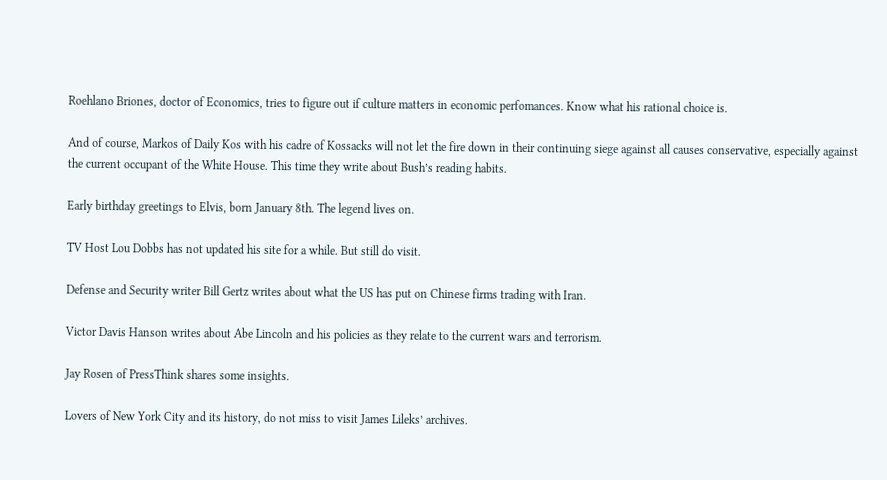Roehlano Briones, doctor of Economics, tries to figure out if culture matters in economic perfomances. Know what his rational choice is.

And of course, Markos of Daily Kos with his cadre of Kossacks will not let the fire down in their continuing siege against all causes conservative, especially against the current occupant of the White House. This time they write about Bush’s reading habits.

Early birthday greetings to Elvis, born January 8th. The legend lives on.

TV Host Lou Dobbs has not updated his site for a while. But still do visit.

Defense and Security writer Bill Gertz writes about what the US has put on Chinese firms trading with Iran.

Victor Davis Hanson writes about Abe Lincoln and his policies as they relate to the current wars and terrorism.

Jay Rosen of PressThink shares some insights.

Lovers of New York City and its history, do not miss to visit James Lileks’ archives.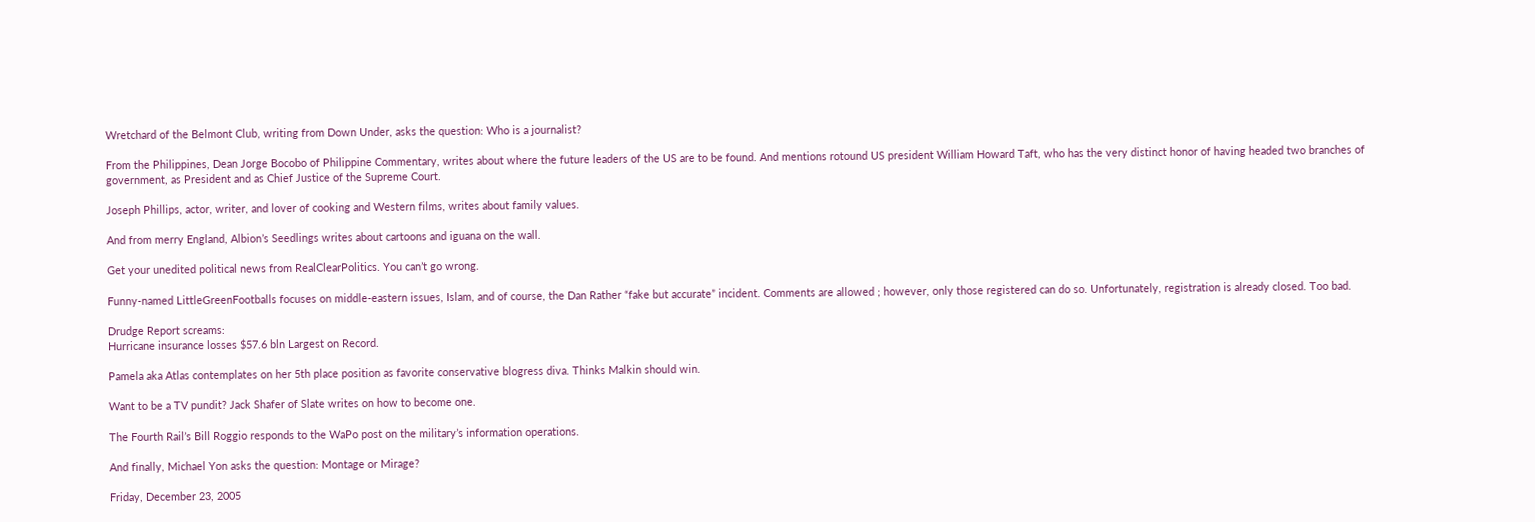Wretchard of the Belmont Club, writing from Down Under, asks the question: Who is a journalist?

From the Philippines, Dean Jorge Bocobo of Philippine Commentary, writes about where the future leaders of the US are to be found. And mentions rotound US president William Howard Taft, who has the very distinct honor of having headed two branches of government, as President and as Chief Justice of the Supreme Court.

Joseph Phillips, actor, writer, and lover of cooking and Western films, writes about family values.

And from merry England, Albion’s Seedlings writes about cartoons and iguana on the wall.

Get your unedited political news from RealClearPolitics. You can’t go wrong.

Funny-named LittleGreenFootballs focuses on middle-eastern issues, Islam, and of course, the Dan Rather “fake but accurate” incident. Comments are allowed ; however, only those registered can do so. Unfortunately, registration is already closed. Too bad.

Drudge Report screams:
Hurricane insurance losses $57.6 bln Largest on Record.

Pamela aka Atlas contemplates on her 5th place position as favorite conservative blogress diva. Thinks Malkin should win.

Want to be a TV pundit? Jack Shafer of Slate writes on how to become one.

The Fourth Rail’s Bill Roggio responds to the WaPo post on the military’s information operations.

And finally, Michael Yon asks the question: Montage or Mirage?

Friday, December 23, 2005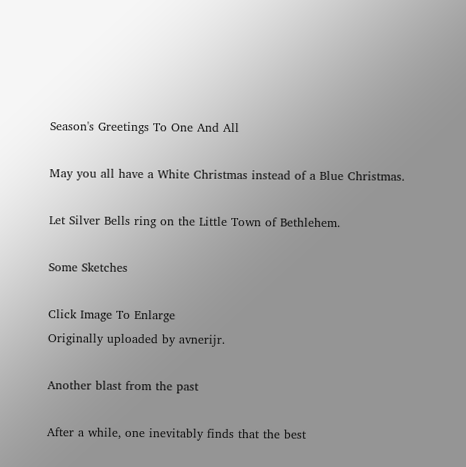Season's Greetings To One And All

May you all have a White Christmas instead of a Blue Christmas.

Let Silver Bells ring on the Little Town of Bethlehem.

Some Sketches

Click Image To Enlarge
Originally uploaded by avnerijr.

Another blast from the past

After a while, one inevitably finds that the best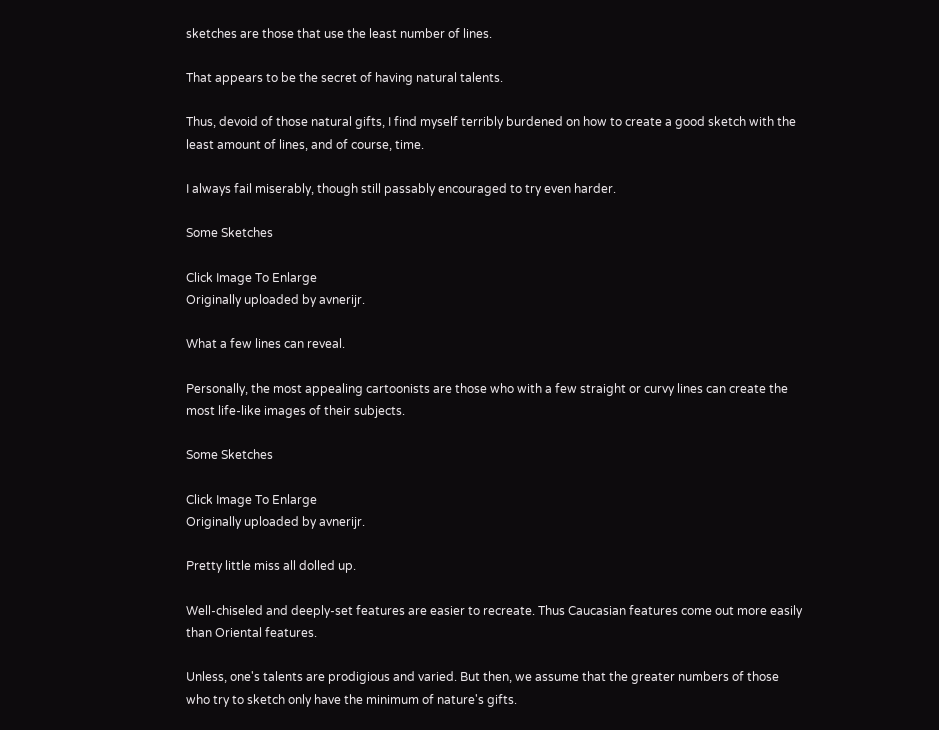sketches are those that use the least number of lines.

That appears to be the secret of having natural talents.

Thus, devoid of those natural gifts, I find myself terribly burdened on how to create a good sketch with the least amount of lines, and of course, time.

I always fail miserably, though still passably encouraged to try even harder.

Some Sketches

Click Image To Enlarge
Originally uploaded by avnerijr.

What a few lines can reveal.

Personally, the most appealing cartoonists are those who with a few straight or curvy lines can create the most life-like images of their subjects.

Some Sketches

Click Image To Enlarge
Originally uploaded by avnerijr.

Pretty little miss all dolled up.

Well-chiseled and deeply-set features are easier to recreate. Thus Caucasian features come out more easily than Oriental features.

Unless, one's talents are prodigious and varied. But then, we assume that the greater numbers of those who try to sketch only have the minimum of nature's gifts.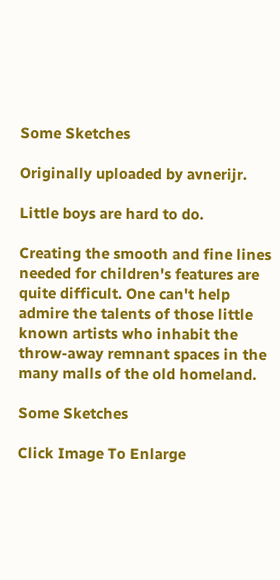Some Sketches

Originally uploaded by avnerijr.

Little boys are hard to do.

Creating the smooth and fine lines needed for children's features are quite difficult. One can't help admire the talents of those little known artists who inhabit the throw-away remnant spaces in the many malls of the old homeland.

Some Sketches

Click Image To Enlarge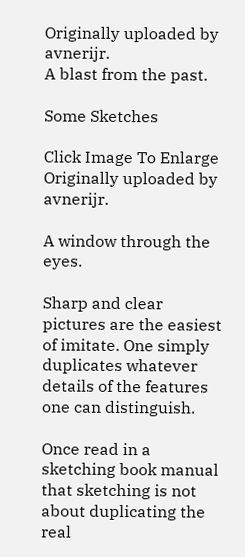Originally uploaded by avnerijr.
A blast from the past.

Some Sketches

Click Image To Enlarge
Originally uploaded by avnerijr.

A window through the eyes.

Sharp and clear pictures are the easiest of imitate. One simply duplicates whatever details of the features one can distinguish.

Once read in a sketching book manual that sketching is not about duplicating the real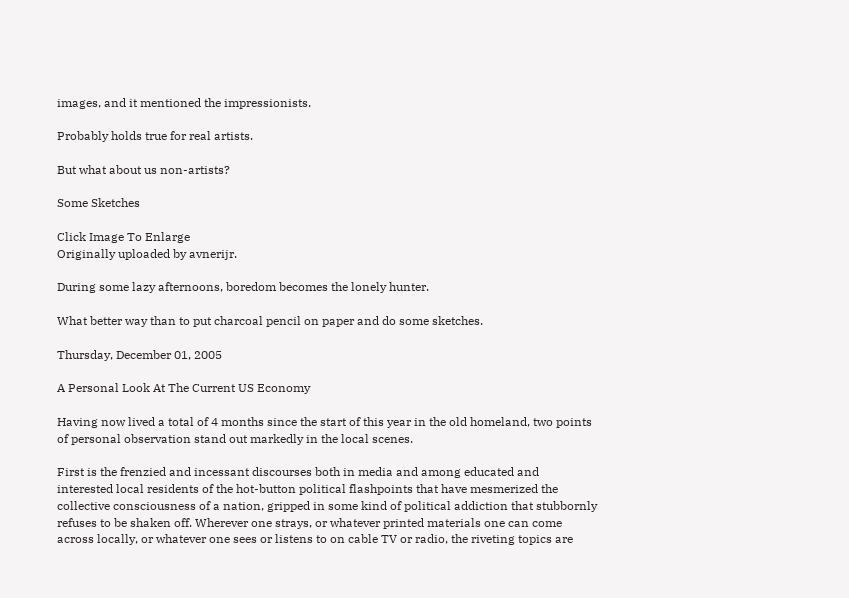images, and it mentioned the impressionists.

Probably holds true for real artists.

But what about us non-artists?

Some Sketches

Click Image To Enlarge
Originally uploaded by avnerijr.

During some lazy afternoons, boredom becomes the lonely hunter.

What better way than to put charcoal pencil on paper and do some sketches.

Thursday, December 01, 2005

A Personal Look At The Current US Economy

Having now lived a total of 4 months since the start of this year in the old homeland, two points of personal observation stand out markedly in the local scenes.

First is the frenzied and incessant discourses both in media and among educated and interested local residents of the hot-button political flashpoints that have mesmerized the collective consciousness of a nation, gripped in some kind of political addiction that stubbornly refuses to be shaken off. Wherever one strays, or whatever printed materials one can come across locally, or whatever one sees or listens to on cable TV or radio, the riveting topics are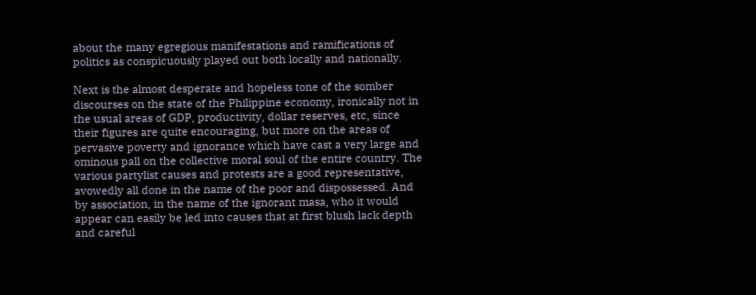about the many egregious manifestations and ramifications of politics as conspicuously played out both locally and nationally.

Next is the almost desperate and hopeless tone of the somber discourses on the state of the Philippine economy, ironically not in the usual areas of GDP, productivity, dollar reserves, etc, since their figures are quite encouraging, but more on the areas of pervasive poverty and ignorance which have cast a very large and ominous pall on the collective moral soul of the entire country. The various partylist causes and protests are a good representative, avowedly all done in the name of the poor and dispossessed. And by association, in the name of the ignorant masa, who it would appear can easily be led into causes that at first blush lack depth and careful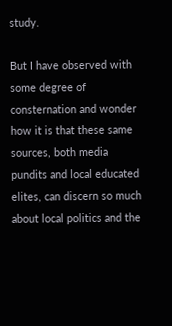study.

But I have observed with some degree of consternation and wonder how it is that these same sources, both media pundits and local educated elites, can discern so much about local politics and the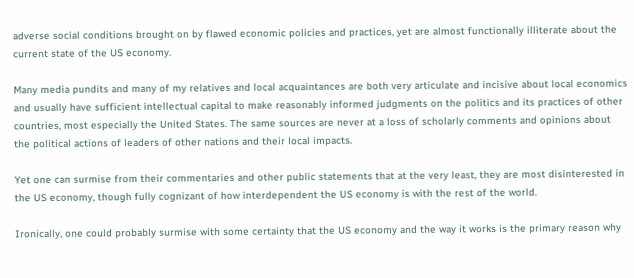adverse social conditions brought on by flawed economic policies and practices, yet are almost functionally illiterate about the current state of the US economy.

Many media pundits and many of my relatives and local acquaintances are both very articulate and incisive about local economics and usually have sufficient intellectual capital to make reasonably informed judgments on the politics and its practices of other countries, most especially the United States. The same sources are never at a loss of scholarly comments and opinions about the political actions of leaders of other nations and their local impacts.

Yet one can surmise from their commentaries and other public statements that at the very least, they are most disinterested in the US economy, though fully cognizant of how interdependent the US economy is with the rest of the world.

Ironically, one could probably surmise with some certainty that the US economy and the way it works is the primary reason why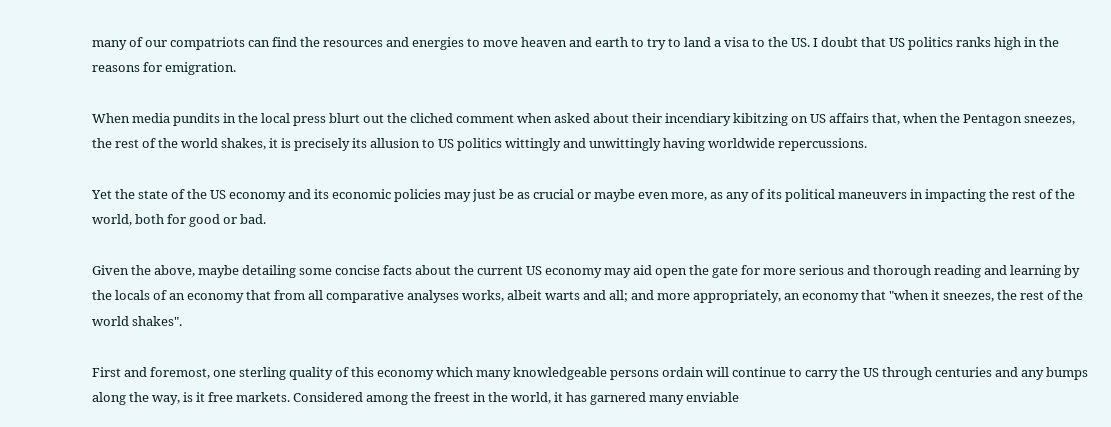many of our compatriots can find the resources and energies to move heaven and earth to try to land a visa to the US. I doubt that US politics ranks high in the reasons for emigration.

When media pundits in the local press blurt out the cliched comment when asked about their incendiary kibitzing on US affairs that, when the Pentagon sneezes, the rest of the world shakes, it is precisely its allusion to US politics wittingly and unwittingly having worldwide repercussions.

Yet the state of the US economy and its economic policies may just be as crucial or maybe even more, as any of its political maneuvers in impacting the rest of the world, both for good or bad.

Given the above, maybe detailing some concise facts about the current US economy may aid open the gate for more serious and thorough reading and learning by the locals of an economy that from all comparative analyses works, albeit warts and all; and more appropriately, an economy that "when it sneezes, the rest of the world shakes".

First and foremost, one sterling quality of this economy which many knowledgeable persons ordain will continue to carry the US through centuries and any bumps along the way, is it free markets. Considered among the freest in the world, it has garnered many enviable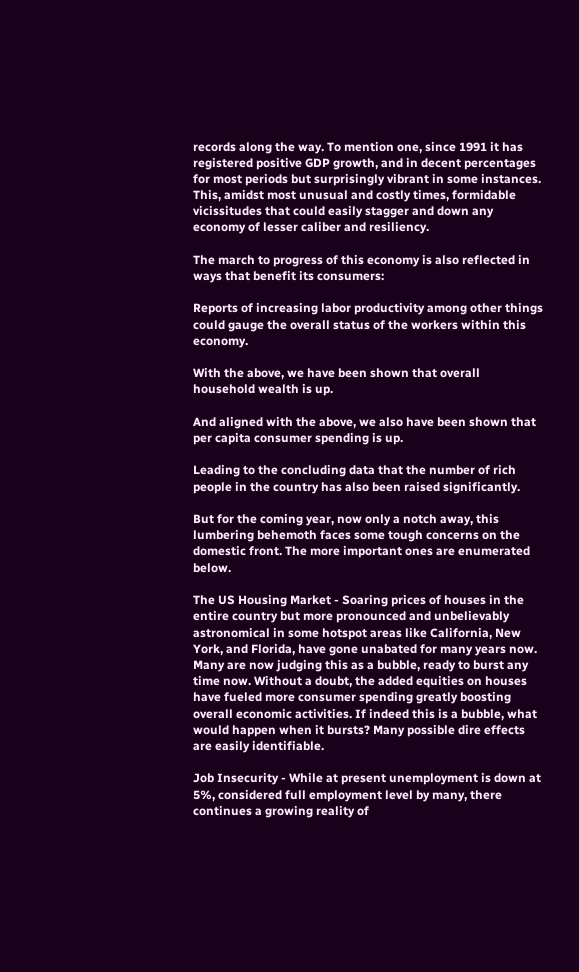records along the way. To mention one, since 1991 it has registered positive GDP growth, and in decent percentages for most periods but surprisingly vibrant in some instances. This, amidst most unusual and costly times, formidable vicissitudes that could easily stagger and down any economy of lesser caliber and resiliency.

The march to progress of this economy is also reflected in ways that benefit its consumers:

Reports of increasing labor productivity among other things could gauge the overall status of the workers within this economy.

With the above, we have been shown that overall household wealth is up.

And aligned with the above, we also have been shown that per capita consumer spending is up.

Leading to the concluding data that the number of rich people in the country has also been raised significantly.

But for the coming year, now only a notch away, this lumbering behemoth faces some tough concerns on the domestic front. The more important ones are enumerated below.

The US Housing Market - Soaring prices of houses in the entire country but more pronounced and unbelievably astronomical in some hotspot areas like California, New York, and Florida, have gone unabated for many years now. Many are now judging this as a bubble, ready to burst any time now. Without a doubt, the added equities on houses have fueled more consumer spending greatly boosting overall economic activities. If indeed this is a bubble, what would happen when it bursts? Many possible dire effects are easily identifiable.

Job Insecurity - While at present unemployment is down at 5%, considered full employment level by many, there continues a growing reality of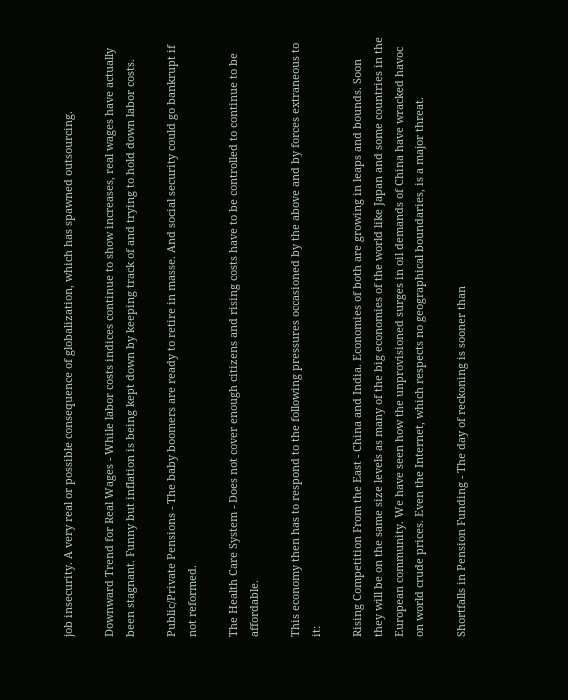job insecurity. A very real or possible consequence of globalization, which has spawned outsourcing.

Downward Trend for Real Wages - While labor costs indices continue to show increases, real wages have actually been stagnant. Funny but inflation is being kept down by keeping track of and trying to hold down labor costs.

Public/Private Pensions - The baby boomers are ready to retire in masse. And social security could go bankrupt if not reformed.

The Health Care System - Does not cover enough citizens and rising costs have to be controlled to continue to be affordable.

This economy then has to respond to the following pressures occasioned by the above and by forces extraneous to it:

Rising Competition From the East - China and India. Economies of both are growing in leaps and bounds. Soon they will be on the same size levels as many of the big economies of the world like Japan and some countries in the European community. We have seen how the unprovisioned surges in oil demands of China have wracked havoc on world crude prices. Even the Internet, which respects no geographical boundaries, is a major threat.

Shortfalls in Pension Funding - The day of reckoning is sooner than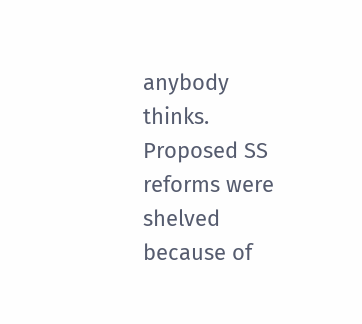anybody thinks. Proposed SS reforms were shelved because of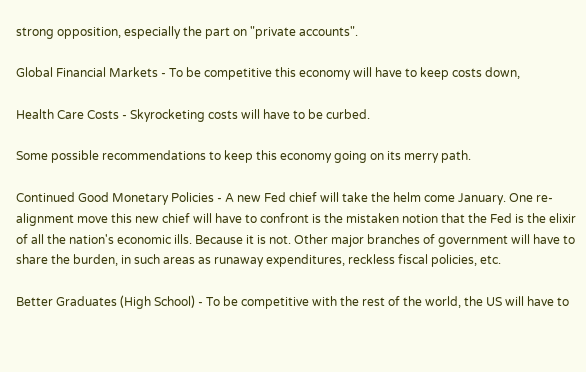strong opposition, especially the part on "private accounts".

Global Financial Markets - To be competitive this economy will have to keep costs down,

Health Care Costs - Skyrocketing costs will have to be curbed.

Some possible recommendations to keep this economy going on its merry path.

Continued Good Monetary Policies - A new Fed chief will take the helm come January. One re-alignment move this new chief will have to confront is the mistaken notion that the Fed is the elixir of all the nation's economic ills. Because it is not. Other major branches of government will have to share the burden, in such areas as runaway expenditures, reckless fiscal policies, etc.

Better Graduates (High School) - To be competitive with the rest of the world, the US will have to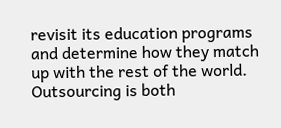revisit its education programs and determine how they match up with the rest of the world. Outsourcing is both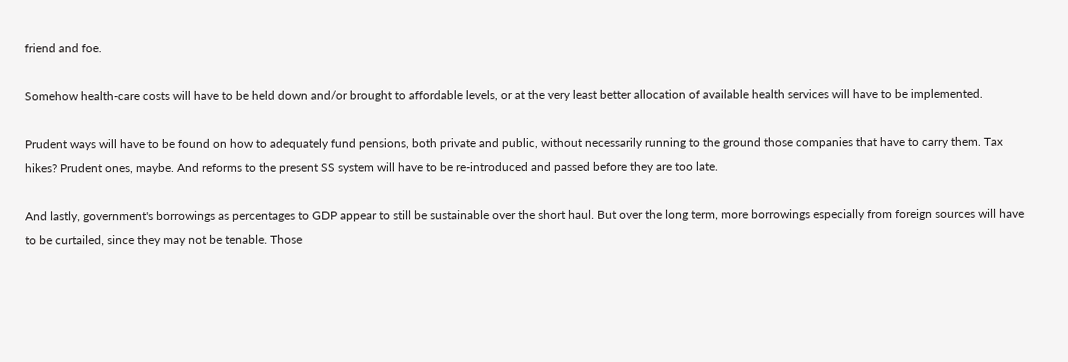friend and foe.

Somehow health-care costs will have to be held down and/or brought to affordable levels, or at the very least better allocation of available health services will have to be implemented.

Prudent ways will have to be found on how to adequately fund pensions, both private and public, without necessarily running to the ground those companies that have to carry them. Tax hikes? Prudent ones, maybe. And reforms to the present SS system will have to be re-introduced and passed before they are too late.

And lastly, government's borrowings as percentages to GDP appear to still be sustainable over the short haul. But over the long term, more borrowings especially from foreign sources will have to be curtailed, since they may not be tenable. Those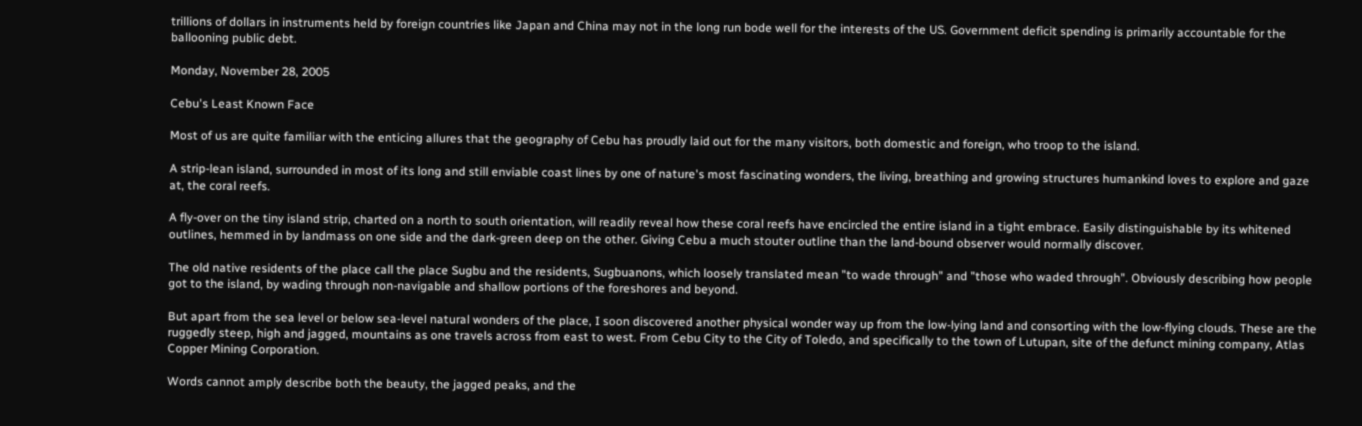trillions of dollars in instruments held by foreign countries like Japan and China may not in the long run bode well for the interests of the US. Government deficit spending is primarily accountable for the ballooning public debt.

Monday, November 28, 2005

Cebu's Least Known Face

Most of us are quite familiar with the enticing allures that the geography of Cebu has proudly laid out for the many visitors, both domestic and foreign, who troop to the island.

A strip-lean island, surrounded in most of its long and still enviable coast lines by one of nature's most fascinating wonders, the living, breathing and growing structures humankind loves to explore and gaze at, the coral reefs.

A fly-over on the tiny island strip, charted on a north to south orientation, will readily reveal how these coral reefs have encircled the entire island in a tight embrace. Easily distinguishable by its whitened outlines, hemmed in by landmass on one side and the dark-green deep on the other. Giving Cebu a much stouter outline than the land-bound observer would normally discover.

The old native residents of the place call the place Sugbu and the residents, Sugbuanons, which loosely translated mean "to wade through" and "those who waded through". Obviously describing how people got to the island, by wading through non-navigable and shallow portions of the foreshores and beyond.

But apart from the sea level or below sea-level natural wonders of the place, I soon discovered another physical wonder way up from the low-lying land and consorting with the low-flying clouds. These are the ruggedly steep, high and jagged, mountains as one travels across from east to west. From Cebu City to the City of Toledo, and specifically to the town of Lutupan, site of the defunct mining company, Atlas Copper Mining Corporation.

Words cannot amply describe both the beauty, the jagged peaks, and the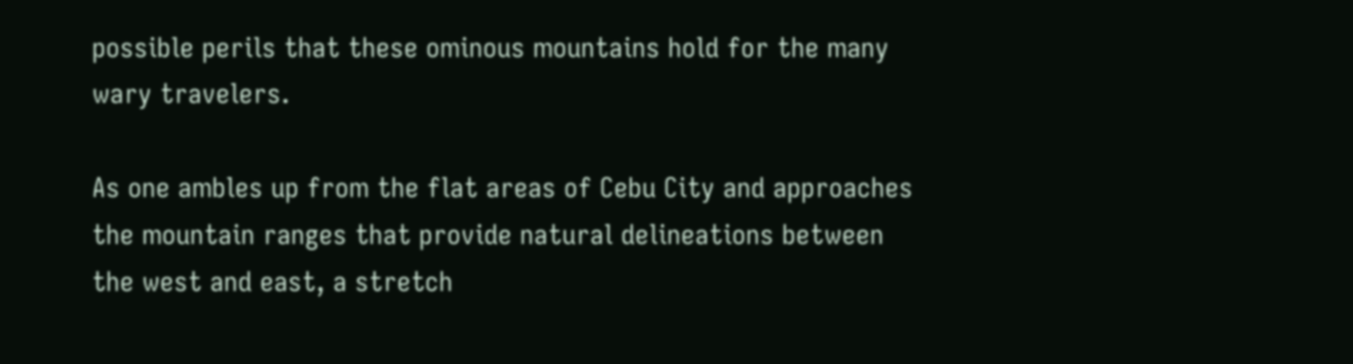possible perils that these ominous mountains hold for the many wary travelers.

As one ambles up from the flat areas of Cebu City and approaches the mountain ranges that provide natural delineations between the west and east, a stretch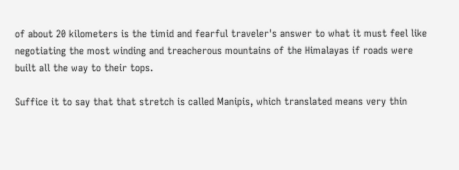of about 20 kilometers is the timid and fearful traveler's answer to what it must feel like negotiating the most winding and treacherous mountains of the Himalayas if roads were built all the way to their tops.

Suffice it to say that that stretch is called Manipis, which translated means very thin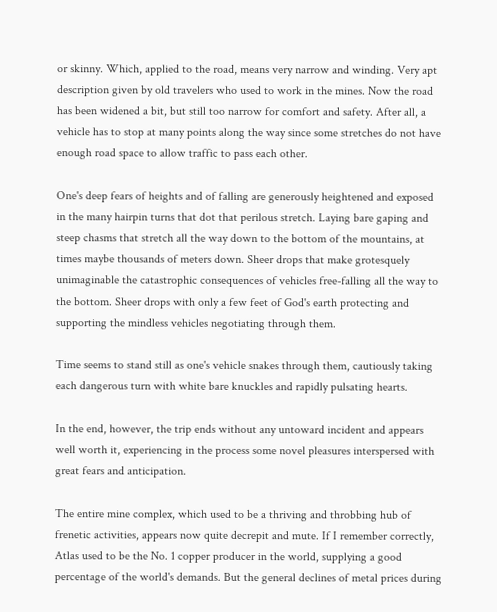or skinny. Which, applied to the road, means very narrow and winding. Very apt description given by old travelers who used to work in the mines. Now the road has been widened a bit, but still too narrow for comfort and safety. After all, a vehicle has to stop at many points along the way since some stretches do not have enough road space to allow traffic to pass each other.

One's deep fears of heights and of falling are generously heightened and exposed in the many hairpin turns that dot that perilous stretch. Laying bare gaping and steep chasms that stretch all the way down to the bottom of the mountains, at times maybe thousands of meters down. Sheer drops that make grotesquely unimaginable the catastrophic consequences of vehicles free-falling all the way to the bottom. Sheer drops with only a few feet of God's earth protecting and supporting the mindless vehicles negotiating through them.

Time seems to stand still as one's vehicle snakes through them, cautiously taking each dangerous turn with white bare knuckles and rapidly pulsating hearts.

In the end, however, the trip ends without any untoward incident and appears well worth it, experiencing in the process some novel pleasures interspersed with great fears and anticipation.

The entire mine complex, which used to be a thriving and throbbing hub of frenetic activities, appears now quite decrepit and mute. If I remember correctly, Atlas used to be the No. 1 copper producer in the world, supplying a good percentage of the world's demands. But the general declines of metal prices during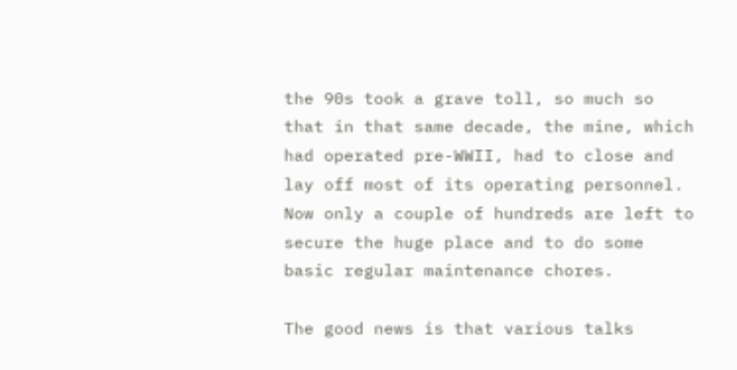the 90s took a grave toll, so much so that in that same decade, the mine, which had operated pre-WWII, had to close and lay off most of its operating personnel. Now only a couple of hundreds are left to secure the huge place and to do some basic regular maintenance chores.

The good news is that various talks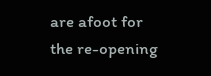are afoot for the re-opening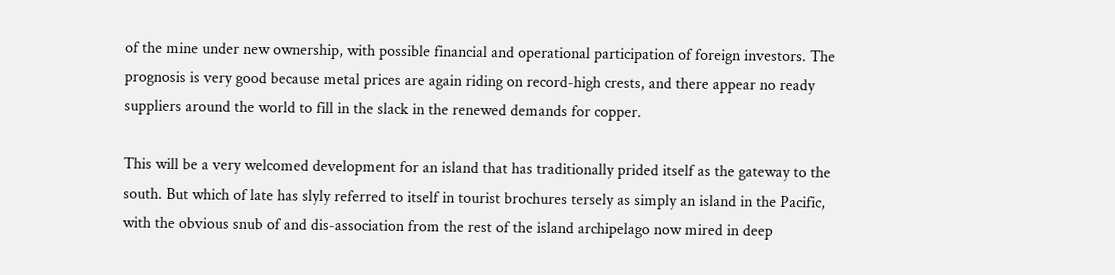of the mine under new ownership, with possible financial and operational participation of foreign investors. The prognosis is very good because metal prices are again riding on record-high crests, and there appear no ready suppliers around the world to fill in the slack in the renewed demands for copper.

This will be a very welcomed development for an island that has traditionally prided itself as the gateway to the south. But which of late has slyly referred to itself in tourist brochures tersely as simply an island in the Pacific, with the obvious snub of and dis-association from the rest of the island archipelago now mired in deep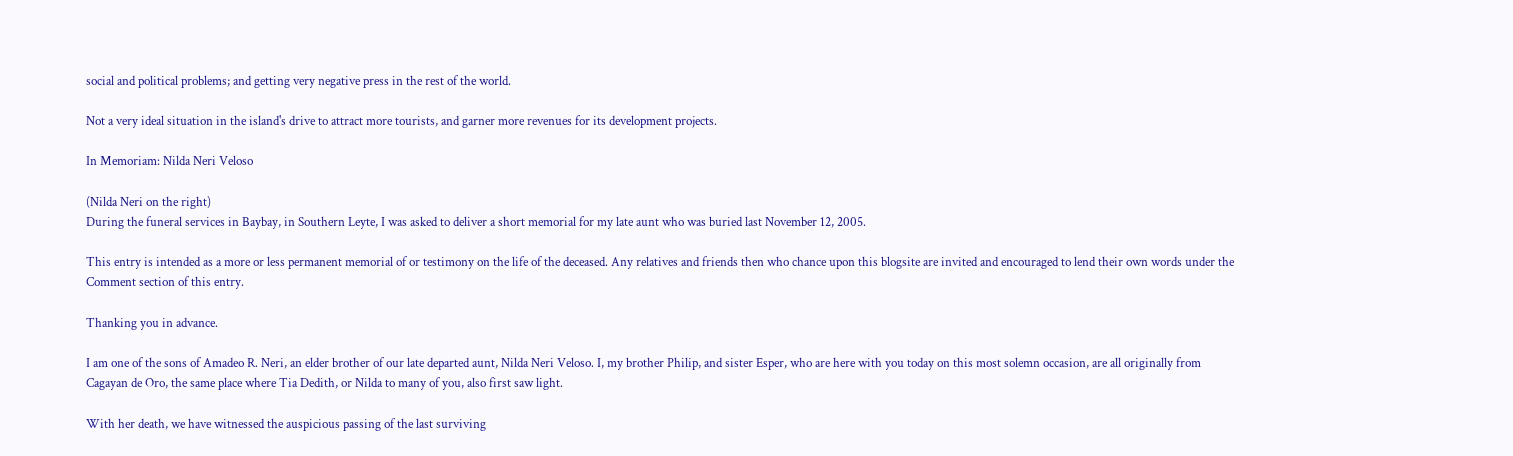social and political problems; and getting very negative press in the rest of the world.

Not a very ideal situation in the island's drive to attract more tourists, and garner more revenues for its development projects.

In Memoriam: Nilda Neri Veloso

(Nilda Neri on the right)
During the funeral services in Baybay, in Southern Leyte, I was asked to deliver a short memorial for my late aunt who was buried last November 12, 2005.

This entry is intended as a more or less permanent memorial of or testimony on the life of the deceased. Any relatives and friends then who chance upon this blogsite are invited and encouraged to lend their own words under the Comment section of this entry.

Thanking you in advance.

I am one of the sons of Amadeo R. Neri, an elder brother of our late departed aunt, Nilda Neri Veloso. I, my brother Philip, and sister Esper, who are here with you today on this most solemn occasion, are all originally from Cagayan de Oro, the same place where Tia Dedith, or Nilda to many of you, also first saw light.

With her death, we have witnessed the auspicious passing of the last surviving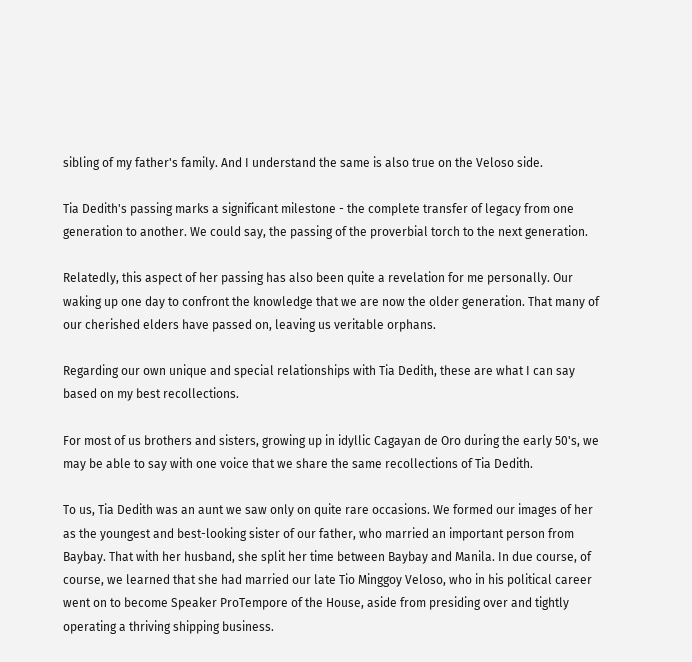sibling of my father's family. And I understand the same is also true on the Veloso side.

Tia Dedith's passing marks a significant milestone - the complete transfer of legacy from one generation to another. We could say, the passing of the proverbial torch to the next generation.

Relatedly, this aspect of her passing has also been quite a revelation for me personally. Our waking up one day to confront the knowledge that we are now the older generation. That many of our cherished elders have passed on, leaving us veritable orphans.

Regarding our own unique and special relationships with Tia Dedith, these are what I can say based on my best recollections.

For most of us brothers and sisters, growing up in idyllic Cagayan de Oro during the early 50's, we may be able to say with one voice that we share the same recollections of Tia Dedith.

To us, Tia Dedith was an aunt we saw only on quite rare occasions. We formed our images of her as the youngest and best-looking sister of our father, who married an important person from Baybay. That with her husband, she split her time between Baybay and Manila. In due course, of course, we learned that she had married our late Tio Minggoy Veloso, who in his political career went on to become Speaker ProTempore of the House, aside from presiding over and tightly operating a thriving shipping business.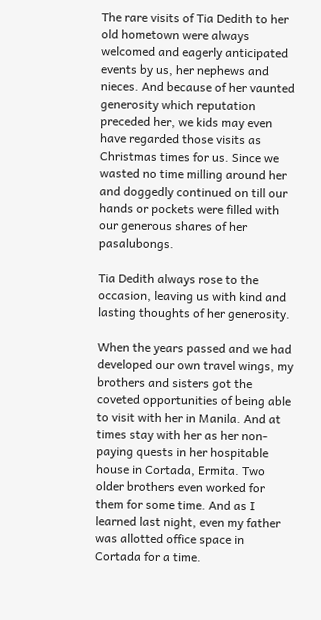The rare visits of Tia Dedith to her old hometown were always welcomed and eagerly anticipated events by us, her nephews and nieces. And because of her vaunted generosity which reputation preceded her, we kids may even have regarded those visits as Christmas times for us. Since we wasted no time milling around her and doggedly continued on till our hands or pockets were filled with our generous shares of her pasalubongs.

Tia Dedith always rose to the occasion, leaving us with kind and lasting thoughts of her generosity.

When the years passed and we had developed our own travel wings, my brothers and sisters got the coveted opportunities of being able to visit with her in Manila. And at times stay with her as her non-paying quests in her hospitable house in Cortada, Ermita. Two older brothers even worked for them for some time. And as I learned last night, even my father was allotted office space in Cortada for a time.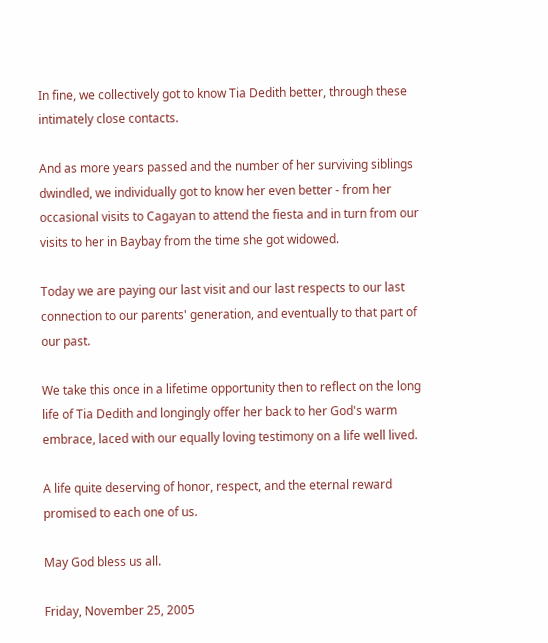In fine, we collectively got to know Tia Dedith better, through these intimately close contacts.

And as more years passed and the number of her surviving siblings dwindled, we individually got to know her even better - from her occasional visits to Cagayan to attend the fiesta and in turn from our visits to her in Baybay from the time she got widowed.

Today we are paying our last visit and our last respects to our last connection to our parents' generation, and eventually to that part of our past.

We take this once in a lifetime opportunity then to reflect on the long life of Tia Dedith and longingly offer her back to her God's warm embrace, laced with our equally loving testimony on a life well lived.

A life quite deserving of honor, respect, and the eternal reward promised to each one of us.

May God bless us all.

Friday, November 25, 2005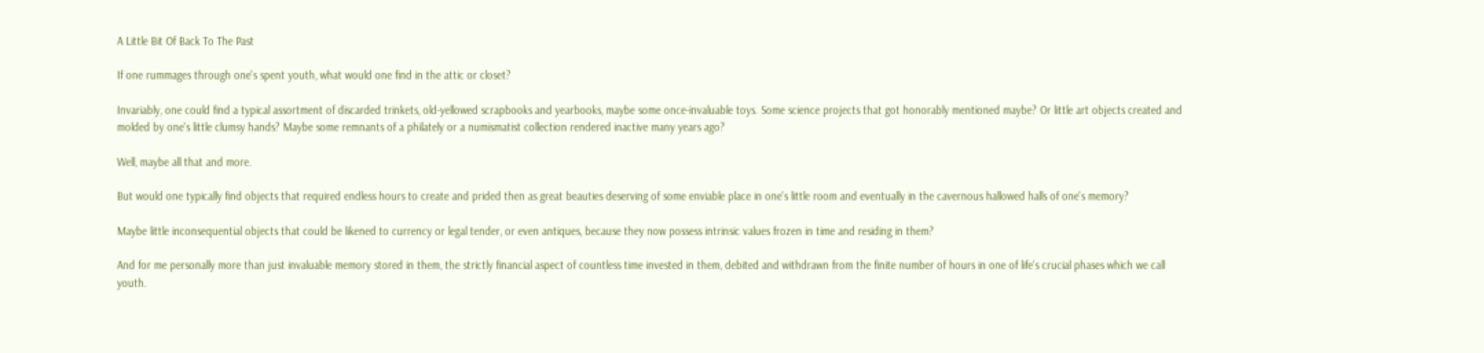A Little Bit Of Back To The Past

If one rummages through one's spent youth, what would one find in the attic or closet?

Invariably, one could find a typical assortment of discarded trinkets, old-yellowed scrapbooks and yearbooks, maybe some once-invaluable toys. Some science projects that got honorably mentioned maybe? Or little art objects created and molded by one's little clumsy hands? Maybe some remnants of a philately or a numismatist collection rendered inactive many years ago?

Well, maybe all that and more.

But would one typically find objects that required endless hours to create and prided then as great beauties deserving of some enviable place in one's little room and eventually in the cavernous hallowed halls of one's memory?

Maybe little inconsequential objects that could be likened to currency or legal tender, or even antiques, because they now possess intrinsic values frozen in time and residing in them?

And for me personally more than just invaluable memory stored in them, the strictly financial aspect of countless time invested in them, debited and withdrawn from the finite number of hours in one of life's crucial phases which we call youth.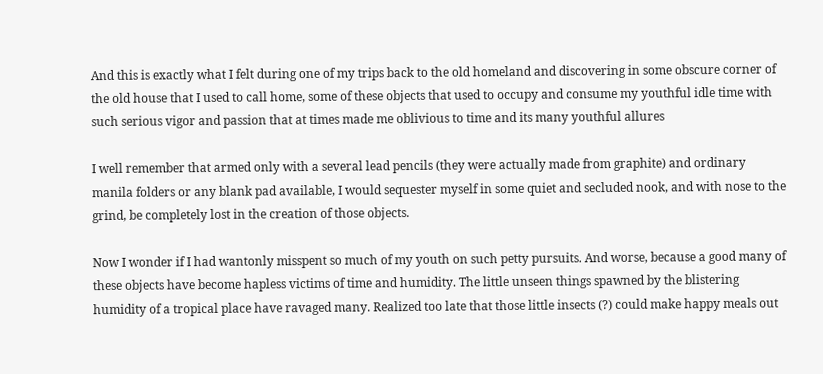And this is exactly what I felt during one of my trips back to the old homeland and discovering in some obscure corner of the old house that I used to call home, some of these objects that used to occupy and consume my youthful idle time with such serious vigor and passion that at times made me oblivious to time and its many youthful allures

I well remember that armed only with a several lead pencils (they were actually made from graphite) and ordinary manila folders or any blank pad available, I would sequester myself in some quiet and secluded nook, and with nose to the grind, be completely lost in the creation of those objects.

Now I wonder if I had wantonly misspent so much of my youth on such petty pursuits. And worse, because a good many of these objects have become hapless victims of time and humidity. The little unseen things spawned by the blistering humidity of a tropical place have ravaged many. Realized too late that those little insects (?) could make happy meals out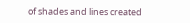of shades and lines created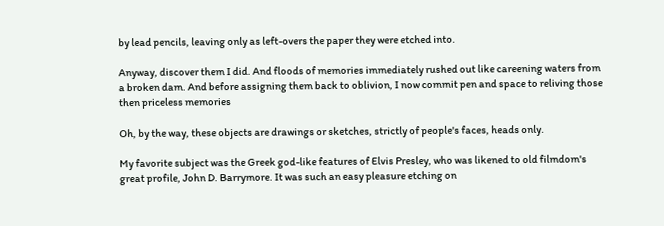by lead pencils, leaving only as left-overs the paper they were etched into.

Anyway, discover them I did. And floods of memories immediately rushed out like careening waters from a broken dam. And before assigning them back to oblivion, I now commit pen and space to reliving those then priceless memories

Oh, by the way, these objects are drawings or sketches, strictly of people's faces, heads only.

My favorite subject was the Greek god-like features of Elvis Presley, who was likened to old filmdom's great profile, John D. Barrymore. It was such an easy pleasure etching on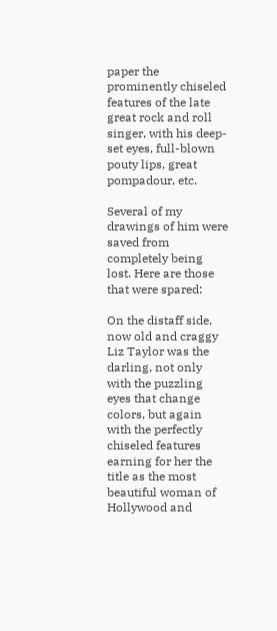paper the prominently chiseled features of the late great rock and roll singer, with his deep-set eyes, full-blown pouty lips, great pompadour, etc.

Several of my drawings of him were saved from completely being lost. Here are those that were spared:

On the distaff side, now old and craggy Liz Taylor was the darling, not only with the puzzling eyes that change colors, but again with the perfectly chiseled features earning for her the title as the most beautiful woman of Hollywood and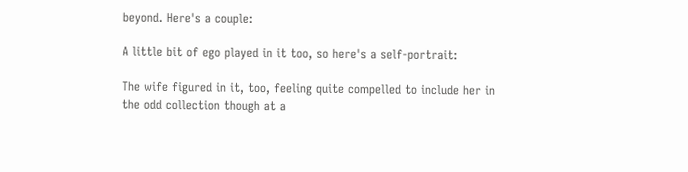beyond. Here's a couple:

A little bit of ego played in it too, so here's a self-portrait:

The wife figured in it, too, feeling quite compelled to include her in the odd collection though at a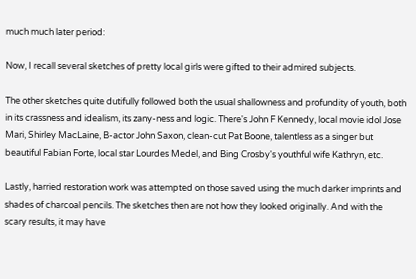much much later period:

Now, I recall several sketches of pretty local girls were gifted to their admired subjects.

The other sketches quite dutifully followed both the usual shallowness and profundity of youth, both in its crassness and idealism, its zany-ness and logic. There's John F Kennedy, local movie idol Jose Mari, Shirley MacLaine, B-actor John Saxon, clean-cut Pat Boone, talentless as a singer but beautiful Fabian Forte, local star Lourdes Medel, and Bing Crosby's youthful wife Kathryn, etc.

Lastly, harried restoration work was attempted on those saved using the much darker imprints and shades of charcoal pencils. The sketches then are not how they looked originally. And with the scary results, it may have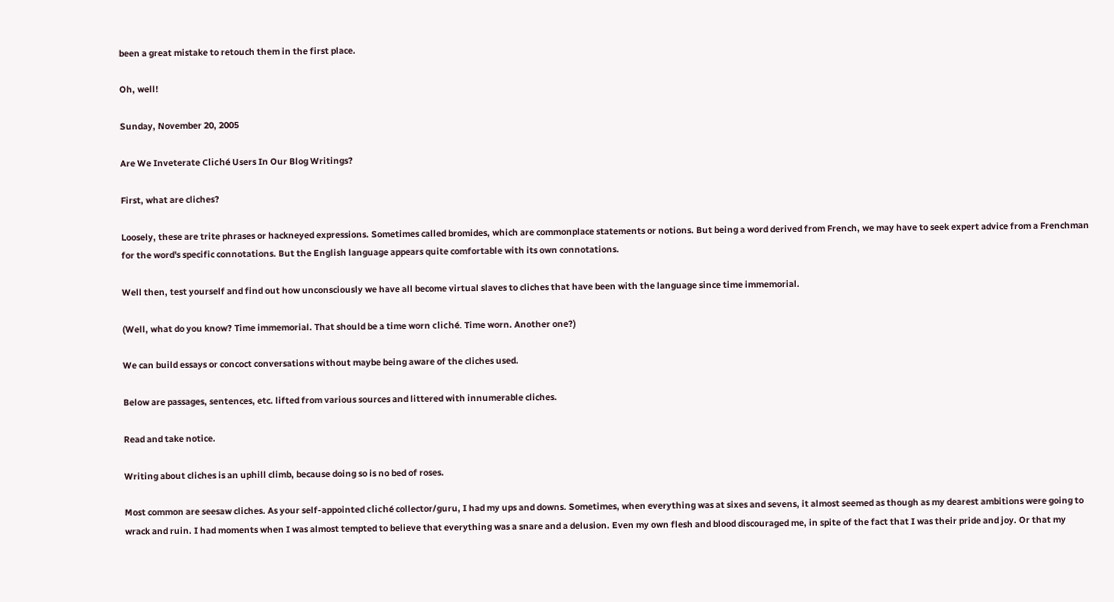been a great mistake to retouch them in the first place.

Oh, well!

Sunday, November 20, 2005

Are We Inveterate Cliché Users In Our Blog Writings?

First, what are cliches?

Loosely, these are trite phrases or hackneyed expressions. Sometimes called bromides, which are commonplace statements or notions. But being a word derived from French, we may have to seek expert advice from a Frenchman for the word's specific connotations. But the English language appears quite comfortable with its own connotations.

Well then, test yourself and find out how unconsciously we have all become virtual slaves to cliches that have been with the language since time immemorial.

(Well, what do you know? Time immemorial. That should be a time worn cliché. Time worn. Another one?)

We can build essays or concoct conversations without maybe being aware of the cliches used.

Below are passages, sentences, etc. lifted from various sources and littered with innumerable cliches.

Read and take notice.

Writing about cliches is an uphill climb, because doing so is no bed of roses.

Most common are seesaw cliches. As your self-appointed cliché collector/guru, I had my ups and downs. Sometimes, when everything was at sixes and sevens, it almost seemed as though as my dearest ambitions were going to wrack and ruin. I had moments when I was almost tempted to believe that everything was a snare and a delusion. Even my own flesh and blood discouraged me, in spite of the fact that I was their pride and joy. Or that my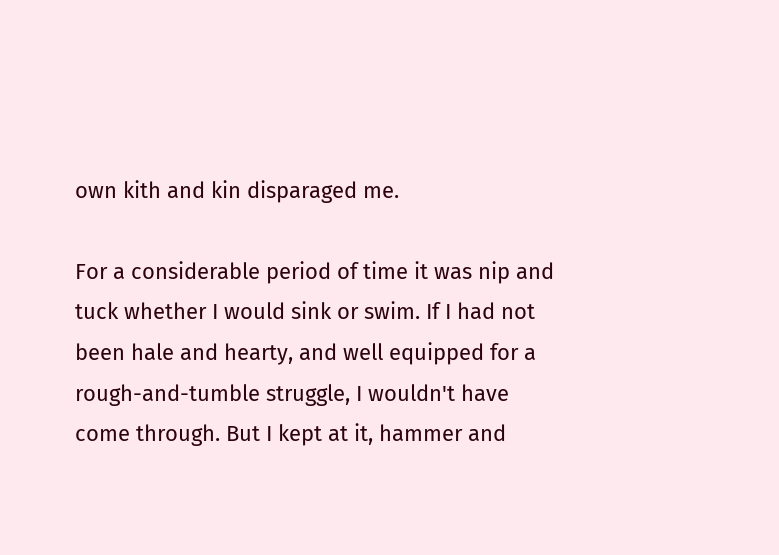own kith and kin disparaged me.

For a considerable period of time it was nip and tuck whether I would sink or swim. If I had not been hale and hearty, and well equipped for a rough-and-tumble struggle, I wouldn't have come through. But I kept at it, hammer and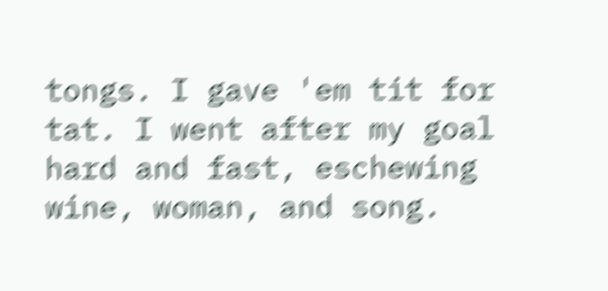tongs. I gave 'em tit for tat. I went after my goal hard and fast, eschewing wine, woman, and song.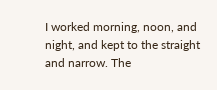I worked morning, noon, and night, and kept to the straight and narrow. The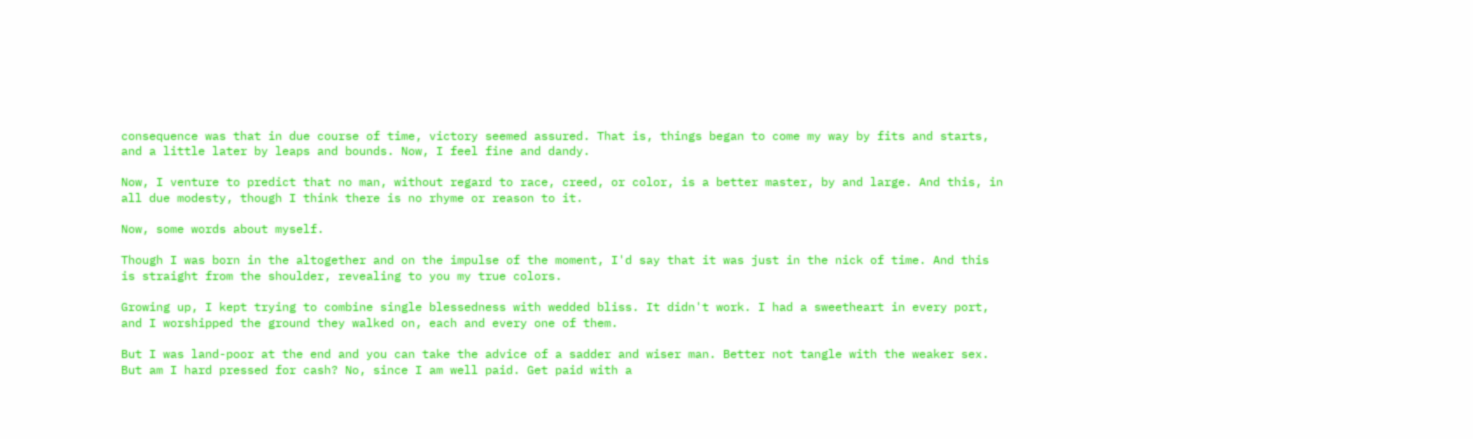consequence was that in due course of time, victory seemed assured. That is, things began to come my way by fits and starts, and a little later by leaps and bounds. Now, I feel fine and dandy.

Now, I venture to predict that no man, without regard to race, creed, or color, is a better master, by and large. And this, in all due modesty, though I think there is no rhyme or reason to it.

Now, some words about myself.

Though I was born in the altogether and on the impulse of the moment, I'd say that it was just in the nick of time. And this is straight from the shoulder, revealing to you my true colors.

Growing up, I kept trying to combine single blessedness with wedded bliss. It didn't work. I had a sweetheart in every port, and I worshipped the ground they walked on, each and every one of them.

But I was land-poor at the end and you can take the advice of a sadder and wiser man. Better not tangle with the weaker sex. But am I hard pressed for cash? No, since I am well paid. Get paid with a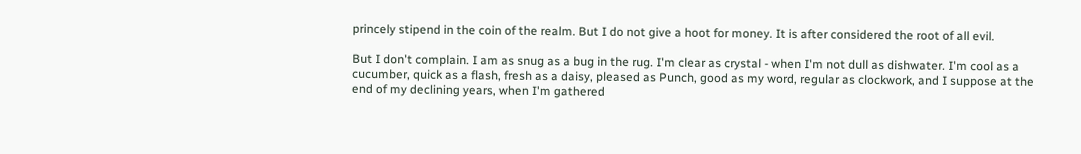princely stipend in the coin of the realm. But I do not give a hoot for money. It is after considered the root of all evil.

But I don't complain. I am as snug as a bug in the rug. I'm clear as crystal - when I'm not dull as dishwater. I'm cool as a cucumber, quick as a flash, fresh as a daisy, pleased as Punch, good as my word, regular as clockwork, and I suppose at the end of my declining years, when I'm gathered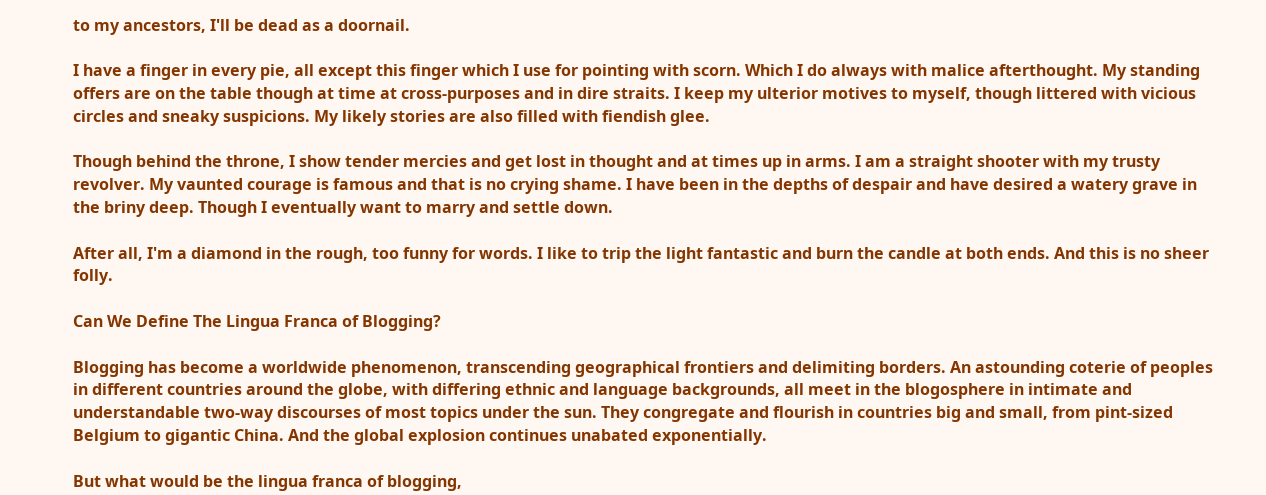to my ancestors, I'll be dead as a doornail.

I have a finger in every pie, all except this finger which I use for pointing with scorn. Which I do always with malice afterthought. My standing offers are on the table though at time at cross-purposes and in dire straits. I keep my ulterior motives to myself, though littered with vicious circles and sneaky suspicions. My likely stories are also filled with fiendish glee.

Though behind the throne, I show tender mercies and get lost in thought and at times up in arms. I am a straight shooter with my trusty revolver. My vaunted courage is famous and that is no crying shame. I have been in the depths of despair and have desired a watery grave in the briny deep. Though I eventually want to marry and settle down.

After all, I'm a diamond in the rough, too funny for words. I like to trip the light fantastic and burn the candle at both ends. And this is no sheer folly.

Can We Define The Lingua Franca of Blogging?

Blogging has become a worldwide phenomenon, transcending geographical frontiers and delimiting borders. An astounding coterie of peoples in different countries around the globe, with differing ethnic and language backgrounds, all meet in the blogosphere in intimate and understandable two-way discourses of most topics under the sun. They congregate and flourish in countries big and small, from pint-sized Belgium to gigantic China. And the global explosion continues unabated exponentially.

But what would be the lingua franca of blogging,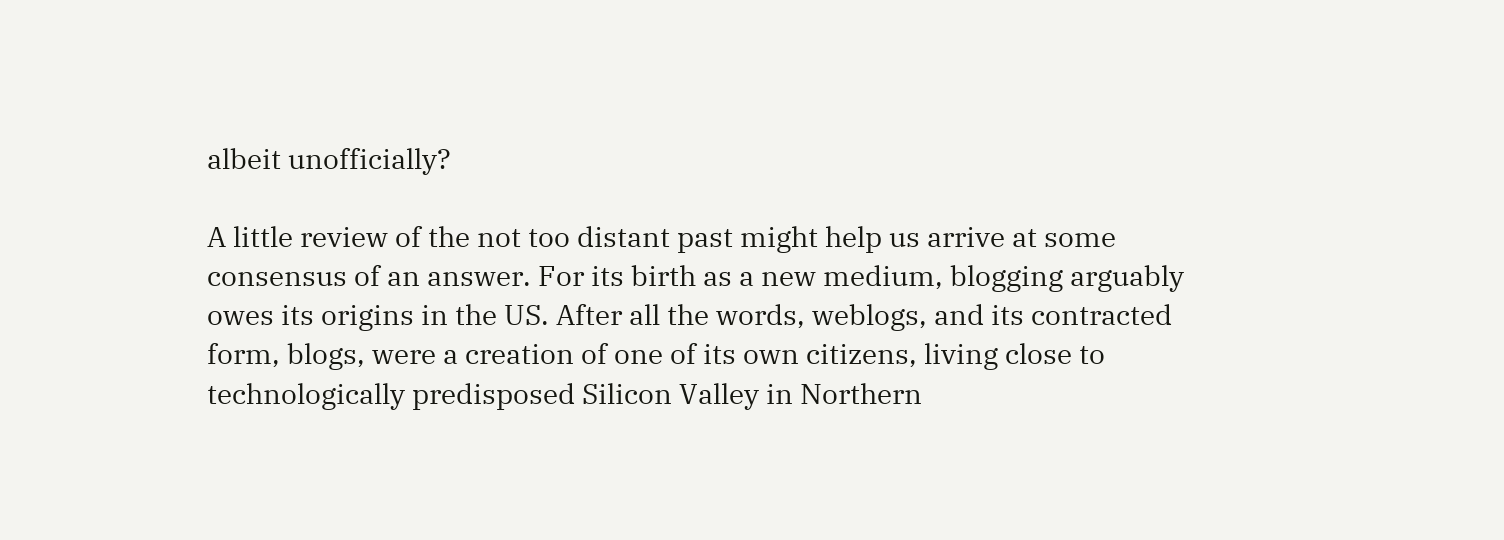albeit unofficially?

A little review of the not too distant past might help us arrive at some consensus of an answer. For its birth as a new medium, blogging arguably owes its origins in the US. After all the words, weblogs, and its contracted form, blogs, were a creation of one of its own citizens, living close to technologically predisposed Silicon Valley in Northern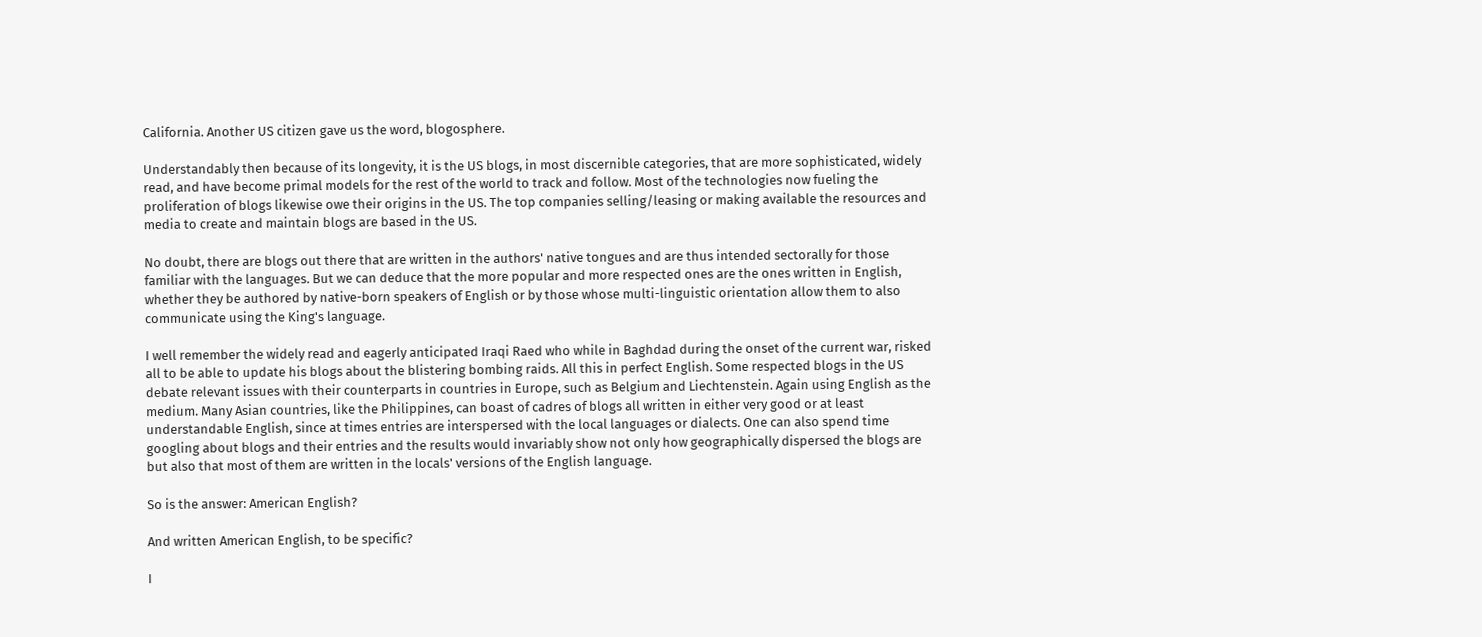California. Another US citizen gave us the word, blogosphere.

Understandably then because of its longevity, it is the US blogs, in most discernible categories, that are more sophisticated, widely read, and have become primal models for the rest of the world to track and follow. Most of the technologies now fueling the proliferation of blogs likewise owe their origins in the US. The top companies selling/leasing or making available the resources and media to create and maintain blogs are based in the US.

No doubt, there are blogs out there that are written in the authors' native tongues and are thus intended sectorally for those familiar with the languages. But we can deduce that the more popular and more respected ones are the ones written in English, whether they be authored by native-born speakers of English or by those whose multi-linguistic orientation allow them to also communicate using the King's language.

I well remember the widely read and eagerly anticipated Iraqi Raed who while in Baghdad during the onset of the current war, risked all to be able to update his blogs about the blistering bombing raids. All this in perfect English. Some respected blogs in the US debate relevant issues with their counterparts in countries in Europe, such as Belgium and Liechtenstein. Again using English as the medium. Many Asian countries, like the Philippines, can boast of cadres of blogs all written in either very good or at least understandable English, since at times entries are interspersed with the local languages or dialects. One can also spend time googling about blogs and their entries and the results would invariably show not only how geographically dispersed the blogs are but also that most of them are written in the locals' versions of the English language.

So is the answer: American English?

And written American English, to be specific?

I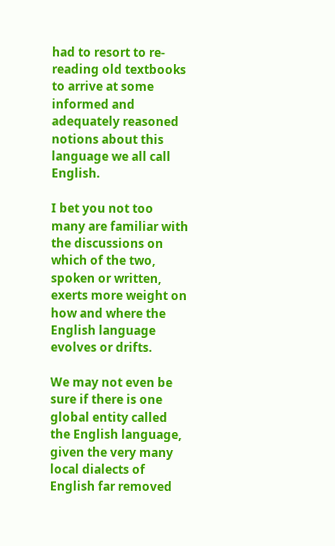had to resort to re-reading old textbooks to arrive at some informed and adequately reasoned notions about this language we all call English.

I bet you not too many are familiar with the discussions on which of the two, spoken or written, exerts more weight on how and where the English language evolves or drifts.

We may not even be sure if there is one global entity called the English language, given the very many local dialects of English far removed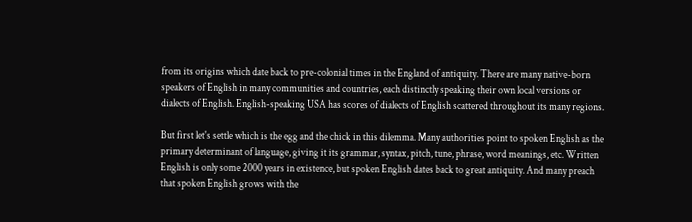from its origins which date back to pre-colonial times in the England of antiquity. There are many native-born speakers of English in many communities and countries, each distinctly speaking their own local versions or dialects of English. English-speaking USA has scores of dialects of English scattered throughout its many regions.

But first let's settle which is the egg and the chick in this dilemma. Many authorities point to spoken English as the primary determinant of language, giving it its grammar, syntax, pitch, tune, phrase, word meanings, etc. Written English is only some 2000 years in existence, but spoken English dates back to great antiquity. And many preach that spoken English grows with the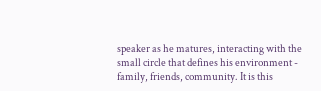speaker as he matures, interacting with the small circle that defines his environment - family, friends, community. It is this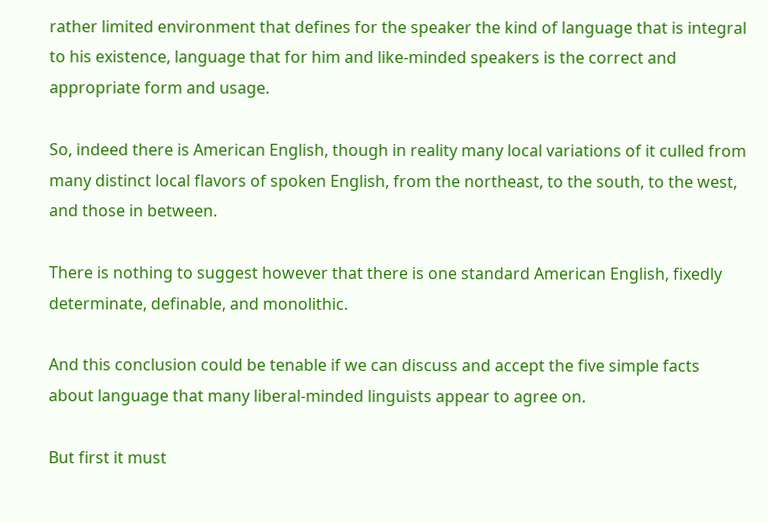rather limited environment that defines for the speaker the kind of language that is integral to his existence, language that for him and like-minded speakers is the correct and appropriate form and usage.

So, indeed there is American English, though in reality many local variations of it culled from many distinct local flavors of spoken English, from the northeast, to the south, to the west, and those in between.

There is nothing to suggest however that there is one standard American English, fixedly determinate, definable, and monolithic.

And this conclusion could be tenable if we can discuss and accept the five simple facts about language that many liberal-minded linguists appear to agree on.

But first it must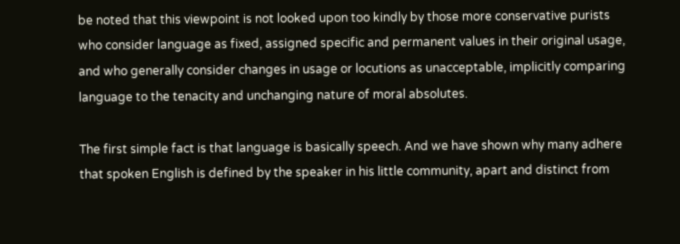be noted that this viewpoint is not looked upon too kindly by those more conservative purists who consider language as fixed, assigned specific and permanent values in their original usage, and who generally consider changes in usage or locutions as unacceptable, implicitly comparing language to the tenacity and unchanging nature of moral absolutes.

The first simple fact is that language is basically speech. And we have shown why many adhere that spoken English is defined by the speaker in his little community, apart and distinct from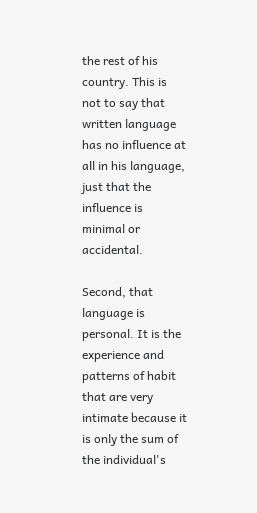the rest of his country. This is not to say that written language has no influence at all in his language, just that the influence is minimal or accidental.

Second, that language is personal. It is the experience and patterns of habit that are very intimate because it is only the sum of the individual's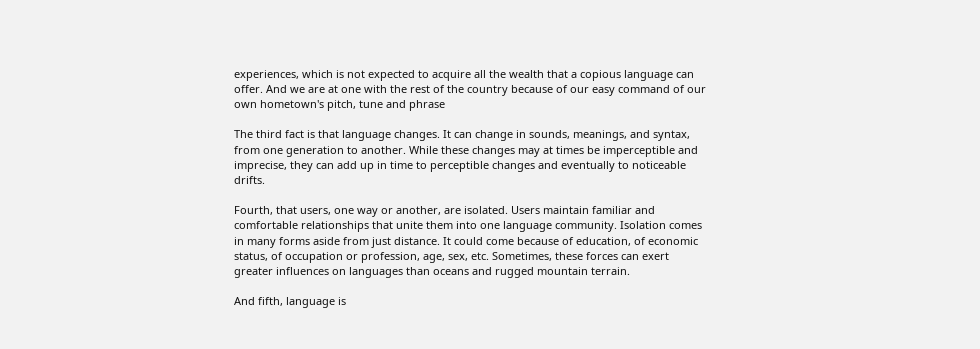experiences, which is not expected to acquire all the wealth that a copious language can offer. And we are at one with the rest of the country because of our easy command of our own hometown's pitch, tune and phrase

The third fact is that language changes. It can change in sounds, meanings, and syntax, from one generation to another. While these changes may at times be imperceptible and imprecise, they can add up in time to perceptible changes and eventually to noticeable drifts.

Fourth, that users, one way or another, are isolated. Users maintain familiar and comfortable relationships that unite them into one language community. Isolation comes in many forms aside from just distance. It could come because of education, of economic status, of occupation or profession, age, sex, etc. Sometimes, these forces can exert greater influences on languages than oceans and rugged mountain terrain.

And fifth, language is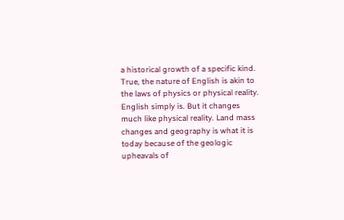a historical growth of a specific kind. True, the nature of English is akin to the laws of physics or physical reality. English simply is. But it changes much like physical reality. Land mass changes and geography is what it is today because of the geologic upheavals of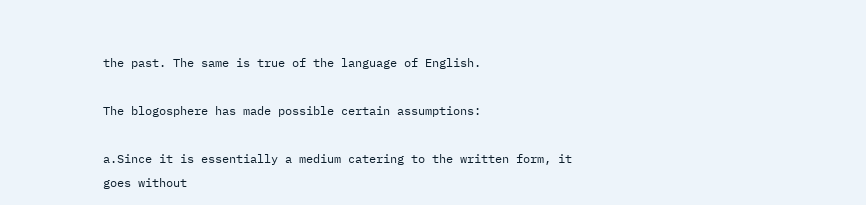the past. The same is true of the language of English.

The blogosphere has made possible certain assumptions:

a.Since it is essentially a medium catering to the written form, it goes without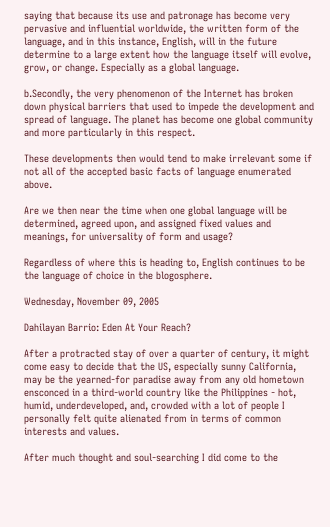saying that because its use and patronage has become very pervasive and influential worldwide, the written form of the language, and in this instance, English, will in the future determine to a large extent how the language itself will evolve, grow, or change. Especially as a global language.

b.Secondly, the very phenomenon of the Internet has broken down physical barriers that used to impede the development and spread of language. The planet has become one global community and more particularly in this respect.

These developments then would tend to make irrelevant some if not all of the accepted basic facts of language enumerated above.

Are we then near the time when one global language will be determined, agreed upon, and assigned fixed values and meanings, for universality of form and usage?

Regardless of where this is heading to, English continues to be the language of choice in the blogosphere.

Wednesday, November 09, 2005

Dahilayan Barrio: Eden At Your Reach?

After a protracted stay of over a quarter of century, it might come easy to decide that the US, especially sunny California, may be the yearned-for paradise away from any old hometown ensconced in a third-world country like the Philippines - hot, humid, underdeveloped, and, crowded with a lot of people I personally felt quite alienated from in terms of common interests and values.

After much thought and soul-searching I did come to the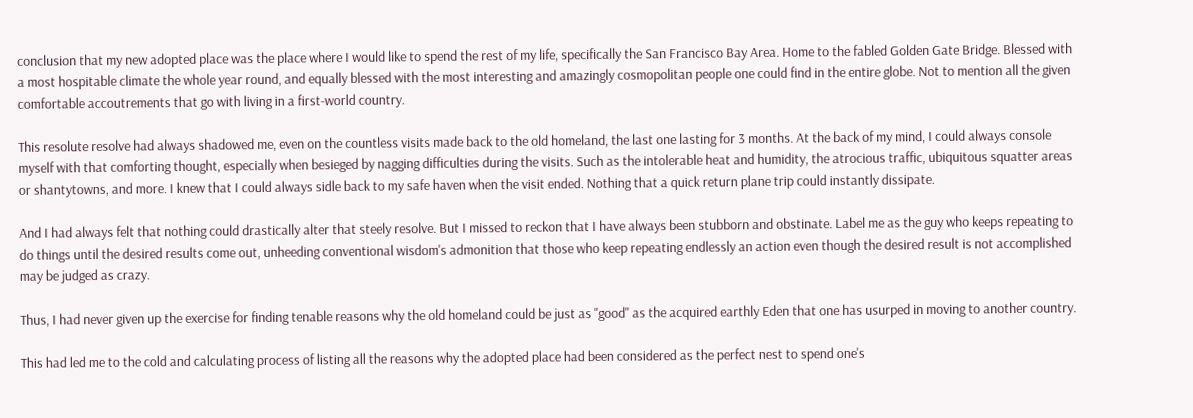conclusion that my new adopted place was the place where I would like to spend the rest of my life, specifically the San Francisco Bay Area. Home to the fabled Golden Gate Bridge. Blessed with a most hospitable climate the whole year round, and equally blessed with the most interesting and amazingly cosmopolitan people one could find in the entire globe. Not to mention all the given comfortable accoutrements that go with living in a first-world country.

This resolute resolve had always shadowed me, even on the countless visits made back to the old homeland, the last one lasting for 3 months. At the back of my mind, I could always console myself with that comforting thought, especially when besieged by nagging difficulties during the visits. Such as the intolerable heat and humidity, the atrocious traffic, ubiquitous squatter areas or shantytowns, and more. I knew that I could always sidle back to my safe haven when the visit ended. Nothing that a quick return plane trip could instantly dissipate.

And I had always felt that nothing could drastically alter that steely resolve. But I missed to reckon that I have always been stubborn and obstinate. Label me as the guy who keeps repeating to do things until the desired results come out, unheeding conventional wisdom's admonition that those who keep repeating endlessly an action even though the desired result is not accomplished may be judged as crazy.

Thus, I had never given up the exercise for finding tenable reasons why the old homeland could be just as "good" as the acquired earthly Eden that one has usurped in moving to another country.

This had led me to the cold and calculating process of listing all the reasons why the adopted place had been considered as the perfect nest to spend one's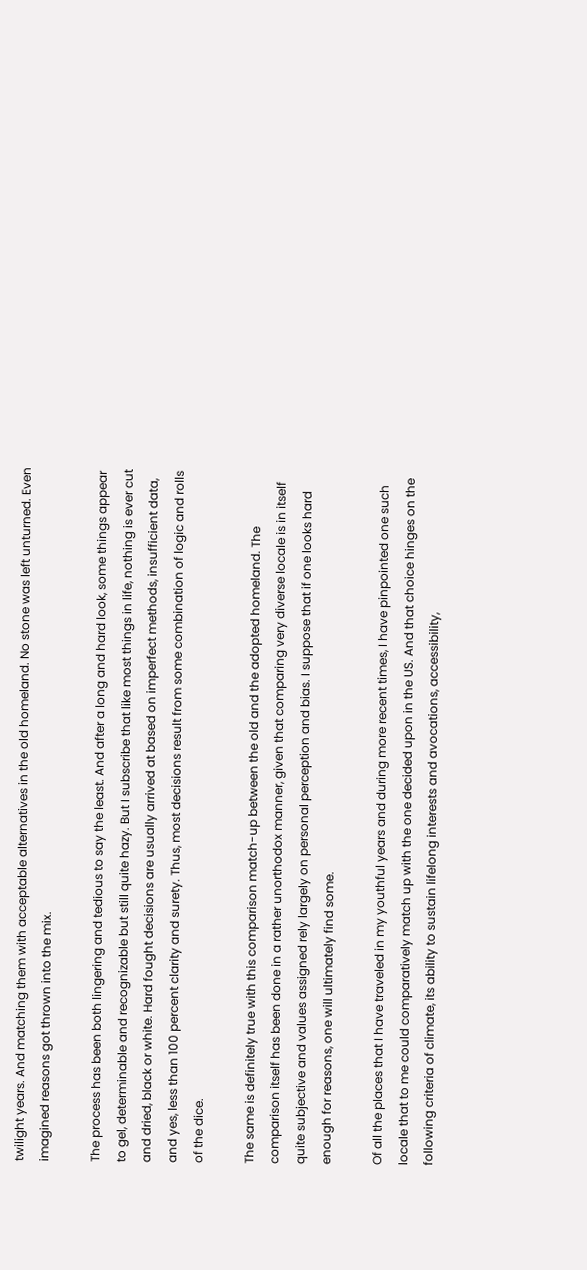twilight years. And matching them with acceptable alternatives in the old homeland. No stone was left unturned. Even imagined reasons got thrown into the mix.

The process has been both lingering and tedious to say the least. And after a long and hard look, some things appear to gel, determinable and recognizable but still quite hazy. But I subscribe that like most things in life, nothing is ever cut and dried, black or white. Hard fought decisions are usually arrived at based on imperfect methods, insufficient data, and yes, less than 100 percent clarity and surety. Thus, most decisions result from some combination of logic and rolls of the dice.

The same is definitely true with this comparison match-up between the old and the adopted homeland. The comparison itself has been done in a rather unorthodox manner, given that comparing very diverse locale is in itself quite subjective and values assigned rely largely on personal perception and bias. I suppose that if one looks hard enough for reasons, one will ultimately find some.

Of all the places that I have traveled in my youthful years and during more recent times, I have pinpointed one such locale that to me could comparatively match up with the one decided upon in the US. And that choice hinges on the following criteria of climate, its ability to sustain lifelong interests and avocations, accessibility,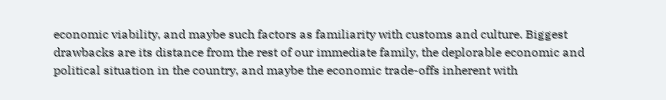economic viability, and maybe such factors as familiarity with customs and culture. Biggest drawbacks are its distance from the rest of our immediate family, the deplorable economic and political situation in the country, and maybe the economic trade-offs inherent with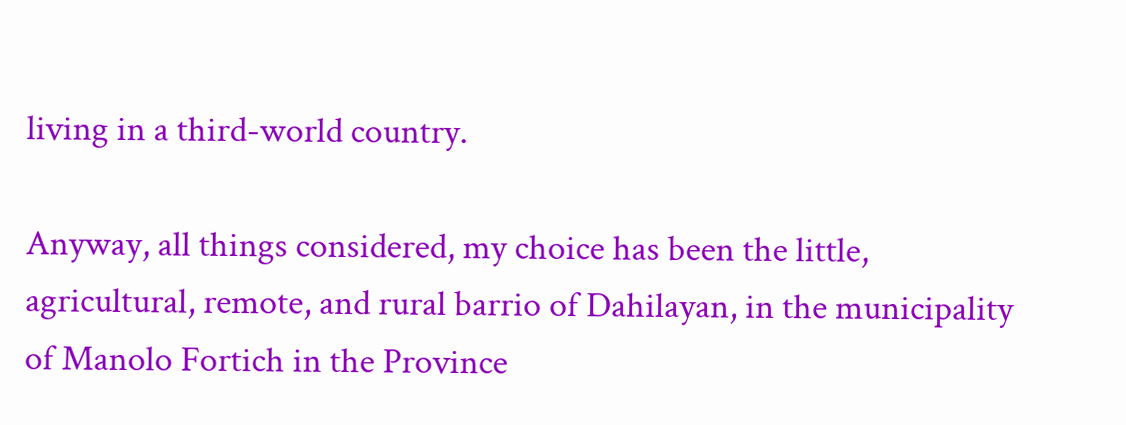living in a third-world country.

Anyway, all things considered, my choice has been the little, agricultural, remote, and rural barrio of Dahilayan, in the municipality of Manolo Fortich in the Province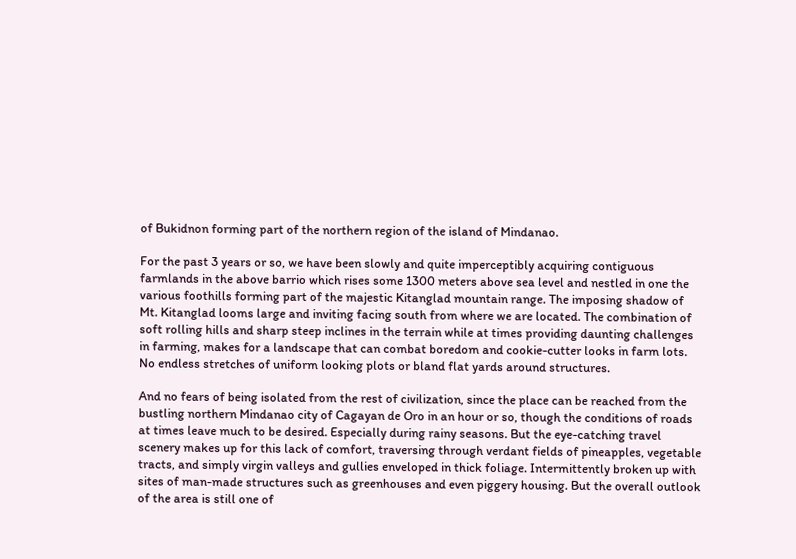of Bukidnon forming part of the northern region of the island of Mindanao.

For the past 3 years or so, we have been slowly and quite imperceptibly acquiring contiguous farmlands in the above barrio which rises some 1300 meters above sea level and nestled in one the various foothills forming part of the majestic Kitanglad mountain range. The imposing shadow of Mt. Kitanglad looms large and inviting facing south from where we are located. The combination of soft rolling hills and sharp steep inclines in the terrain while at times providing daunting challenges in farming, makes for a landscape that can combat boredom and cookie-cutter looks in farm lots. No endless stretches of uniform looking plots or bland flat yards around structures.

And no fears of being isolated from the rest of civilization, since the place can be reached from the bustling northern Mindanao city of Cagayan de Oro in an hour or so, though the conditions of roads at times leave much to be desired. Especially during rainy seasons. But the eye-catching travel scenery makes up for this lack of comfort, traversing through verdant fields of pineapples, vegetable tracts, and simply virgin valleys and gullies enveloped in thick foliage. Intermittently broken up with sites of man-made structures such as greenhouses and even piggery housing. But the overall outlook of the area is still one of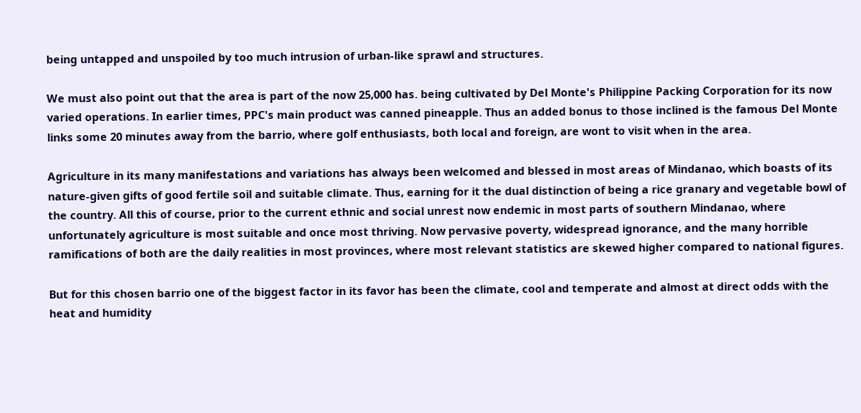being untapped and unspoiled by too much intrusion of urban-like sprawl and structures.

We must also point out that the area is part of the now 25,000 has. being cultivated by Del Monte's Philippine Packing Corporation for its now varied operations. In earlier times, PPC's main product was canned pineapple. Thus an added bonus to those inclined is the famous Del Monte links some 20 minutes away from the barrio, where golf enthusiasts, both local and foreign, are wont to visit when in the area.

Agriculture in its many manifestations and variations has always been welcomed and blessed in most areas of Mindanao, which boasts of its nature-given gifts of good fertile soil and suitable climate. Thus, earning for it the dual distinction of being a rice granary and vegetable bowl of the country. All this of course, prior to the current ethnic and social unrest now endemic in most parts of southern Mindanao, where unfortunately agriculture is most suitable and once most thriving. Now pervasive poverty, widespread ignorance, and the many horrible ramifications of both are the daily realities in most provinces, where most relevant statistics are skewed higher compared to national figures.

But for this chosen barrio one of the biggest factor in its favor has been the climate, cool and temperate and almost at direct odds with the heat and humidity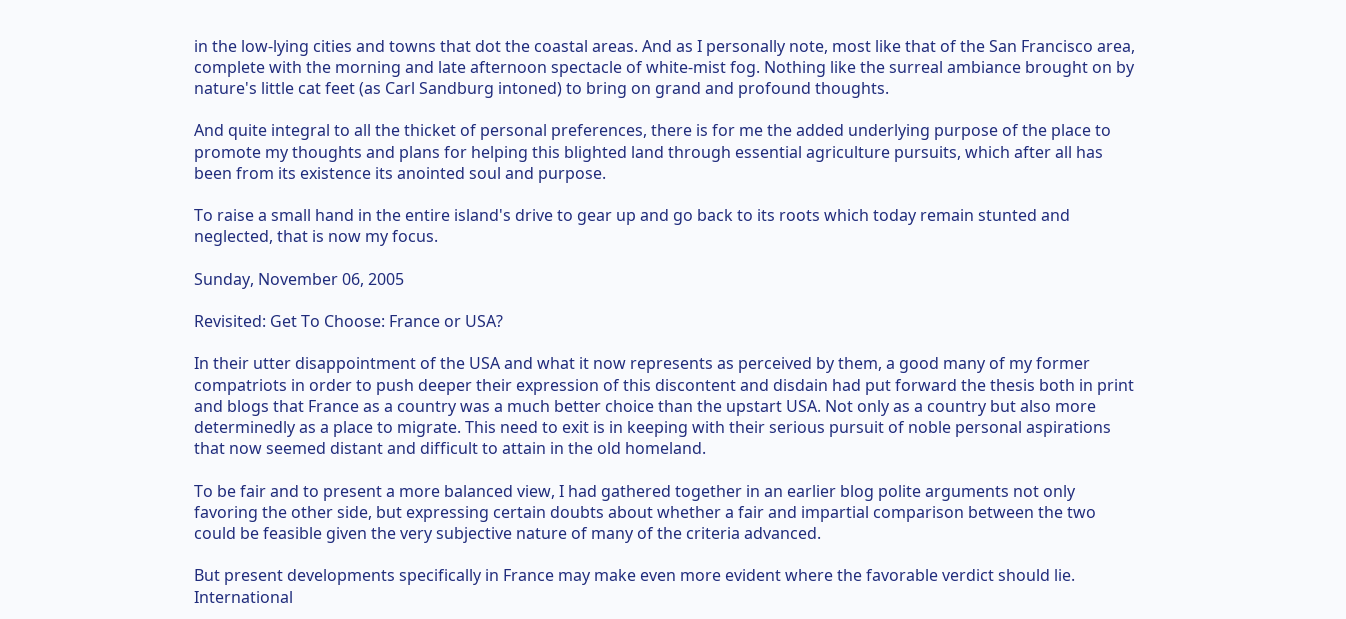in the low-lying cities and towns that dot the coastal areas. And as I personally note, most like that of the San Francisco area, complete with the morning and late afternoon spectacle of white-mist fog. Nothing like the surreal ambiance brought on by nature's little cat feet (as Carl Sandburg intoned) to bring on grand and profound thoughts.

And quite integral to all the thicket of personal preferences, there is for me the added underlying purpose of the place to promote my thoughts and plans for helping this blighted land through essential agriculture pursuits, which after all has been from its existence its anointed soul and purpose.

To raise a small hand in the entire island's drive to gear up and go back to its roots which today remain stunted and neglected, that is now my focus.

Sunday, November 06, 2005

Revisited: Get To Choose: France or USA?

In their utter disappointment of the USA and what it now represents as perceived by them, a good many of my former compatriots in order to push deeper their expression of this discontent and disdain had put forward the thesis both in print and blogs that France as a country was a much better choice than the upstart USA. Not only as a country but also more determinedly as a place to migrate. This need to exit is in keeping with their serious pursuit of noble personal aspirations that now seemed distant and difficult to attain in the old homeland.

To be fair and to present a more balanced view, I had gathered together in an earlier blog polite arguments not only favoring the other side, but expressing certain doubts about whether a fair and impartial comparison between the two could be feasible given the very subjective nature of many of the criteria advanced.

But present developments specifically in France may make even more evident where the favorable verdict should lie. International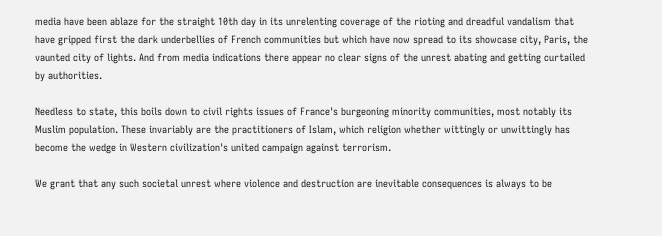media have been ablaze for the straight 10th day in its unrelenting coverage of the rioting and dreadful vandalism that have gripped first the dark underbellies of French communities but which have now spread to its showcase city, Paris, the vaunted city of lights. And from media indications there appear no clear signs of the unrest abating and getting curtailed by authorities.

Needless to state, this boils down to civil rights issues of France's burgeoning minority communities, most notably its Muslim population. These invariably are the practitioners of Islam, which religion whether wittingly or unwittingly has become the wedge in Western civilization's united campaign against terrorism.

We grant that any such societal unrest where violence and destruction are inevitable consequences is always to be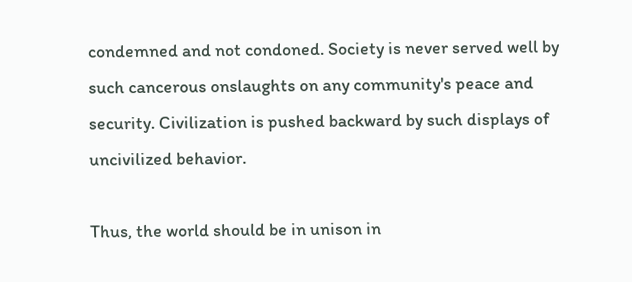condemned and not condoned. Society is never served well by such cancerous onslaughts on any community's peace and security. Civilization is pushed backward by such displays of uncivilized behavior.

Thus, the world should be in unison in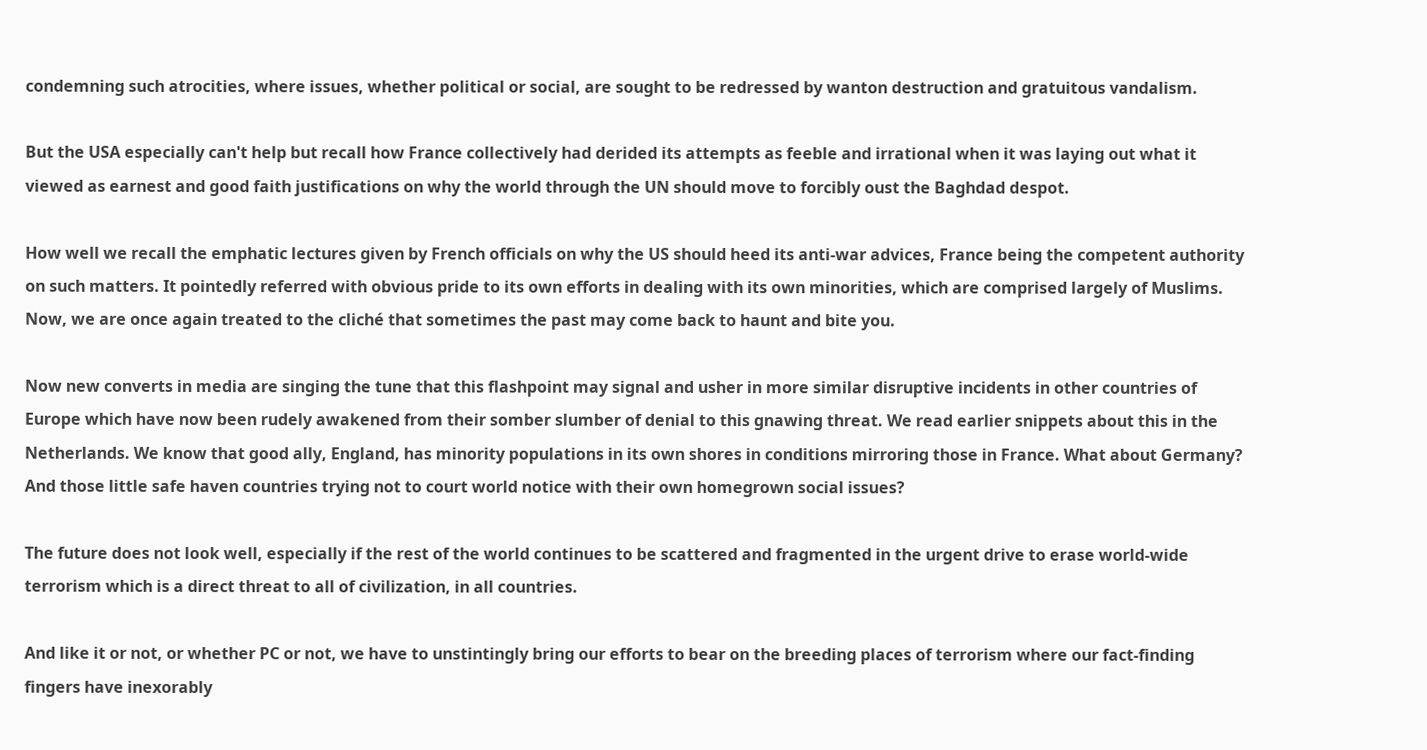condemning such atrocities, where issues, whether political or social, are sought to be redressed by wanton destruction and gratuitous vandalism.

But the USA especially can't help but recall how France collectively had derided its attempts as feeble and irrational when it was laying out what it viewed as earnest and good faith justifications on why the world through the UN should move to forcibly oust the Baghdad despot.

How well we recall the emphatic lectures given by French officials on why the US should heed its anti-war advices, France being the competent authority on such matters. It pointedly referred with obvious pride to its own efforts in dealing with its own minorities, which are comprised largely of Muslims. Now, we are once again treated to the cliché that sometimes the past may come back to haunt and bite you.

Now new converts in media are singing the tune that this flashpoint may signal and usher in more similar disruptive incidents in other countries of Europe which have now been rudely awakened from their somber slumber of denial to this gnawing threat. We read earlier snippets about this in the Netherlands. We know that good ally, England, has minority populations in its own shores in conditions mirroring those in France. What about Germany? And those little safe haven countries trying not to court world notice with their own homegrown social issues?

The future does not look well, especially if the rest of the world continues to be scattered and fragmented in the urgent drive to erase world-wide terrorism which is a direct threat to all of civilization, in all countries.

And like it or not, or whether PC or not, we have to unstintingly bring our efforts to bear on the breeding places of terrorism where our fact-finding fingers have inexorably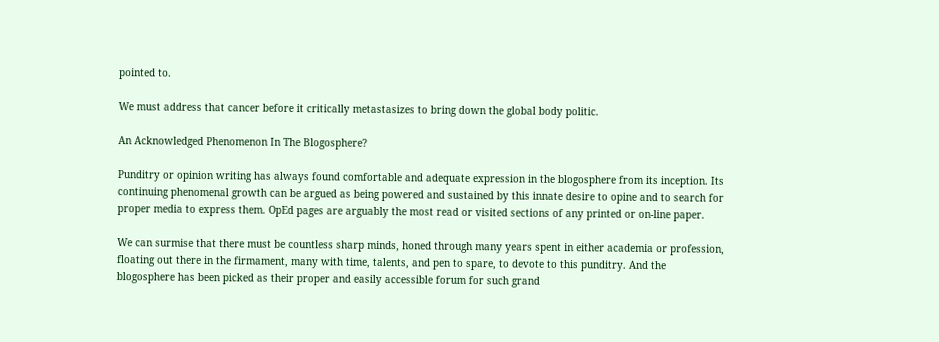pointed to.

We must address that cancer before it critically metastasizes to bring down the global body politic.

An Acknowledged Phenomenon In The Blogosphere?

Punditry or opinion writing has always found comfortable and adequate expression in the blogosphere from its inception. Its continuing phenomenal growth can be argued as being powered and sustained by this innate desire to opine and to search for proper media to express them. OpEd pages are arguably the most read or visited sections of any printed or on-line paper.

We can surmise that there must be countless sharp minds, honed through many years spent in either academia or profession, floating out there in the firmament, many with time, talents, and pen to spare, to devote to this punditry. And the blogosphere has been picked as their proper and easily accessible forum for such grand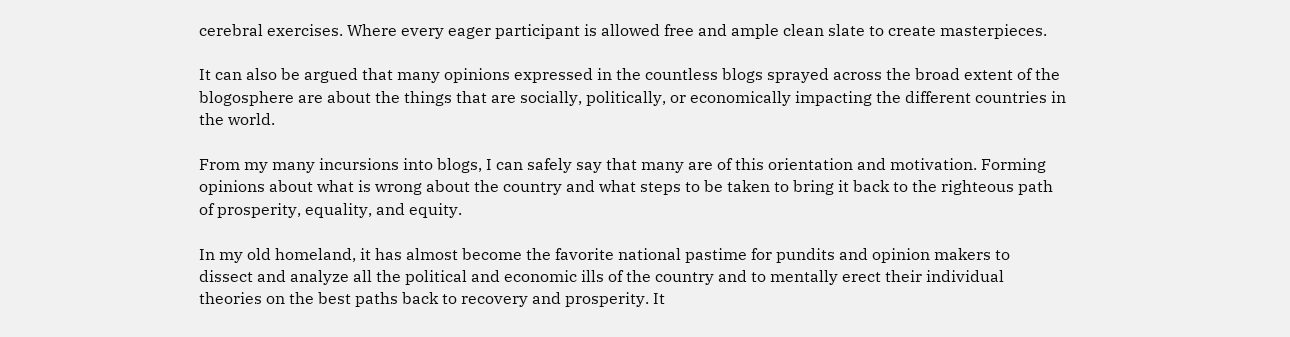cerebral exercises. Where every eager participant is allowed free and ample clean slate to create masterpieces.

It can also be argued that many opinions expressed in the countless blogs sprayed across the broad extent of the blogosphere are about the things that are socially, politically, or economically impacting the different countries in the world.

From my many incursions into blogs, I can safely say that many are of this orientation and motivation. Forming opinions about what is wrong about the country and what steps to be taken to bring it back to the righteous path of prosperity, equality, and equity.

In my old homeland, it has almost become the favorite national pastime for pundits and opinion makers to dissect and analyze all the political and economic ills of the country and to mentally erect their individual theories on the best paths back to recovery and prosperity. It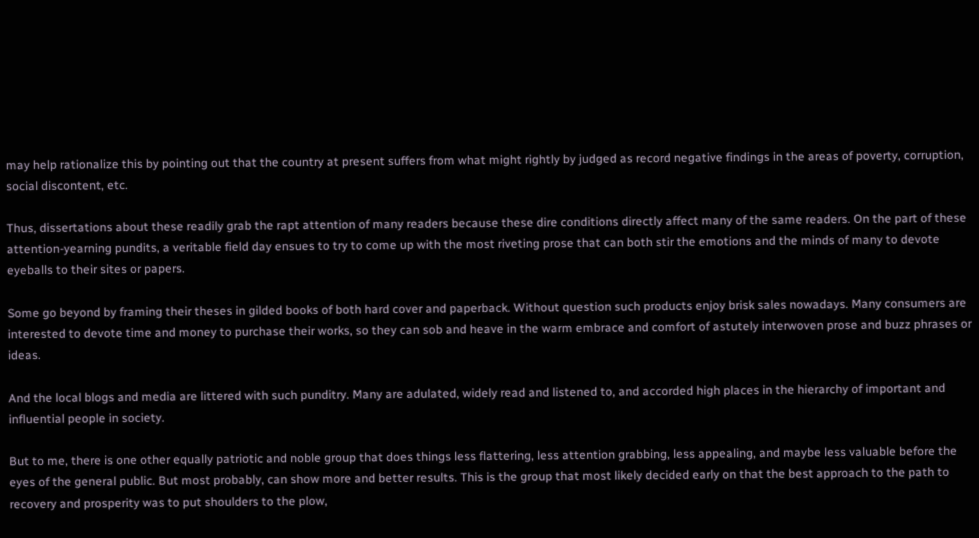may help rationalize this by pointing out that the country at present suffers from what might rightly by judged as record negative findings in the areas of poverty, corruption, social discontent, etc.

Thus, dissertations about these readily grab the rapt attention of many readers because these dire conditions directly affect many of the same readers. On the part of these attention-yearning pundits, a veritable field day ensues to try to come up with the most riveting prose that can both stir the emotions and the minds of many to devote eyeballs to their sites or papers.

Some go beyond by framing their theses in gilded books of both hard cover and paperback. Without question such products enjoy brisk sales nowadays. Many consumers are interested to devote time and money to purchase their works, so they can sob and heave in the warm embrace and comfort of astutely interwoven prose and buzz phrases or ideas.

And the local blogs and media are littered with such punditry. Many are adulated, widely read and listened to, and accorded high places in the hierarchy of important and influential people in society.

But to me, there is one other equally patriotic and noble group that does things less flattering, less attention grabbing, less appealing, and maybe less valuable before the eyes of the general public. But most probably, can show more and better results. This is the group that most likely decided early on that the best approach to the path to recovery and prosperity was to put shoulders to the plow,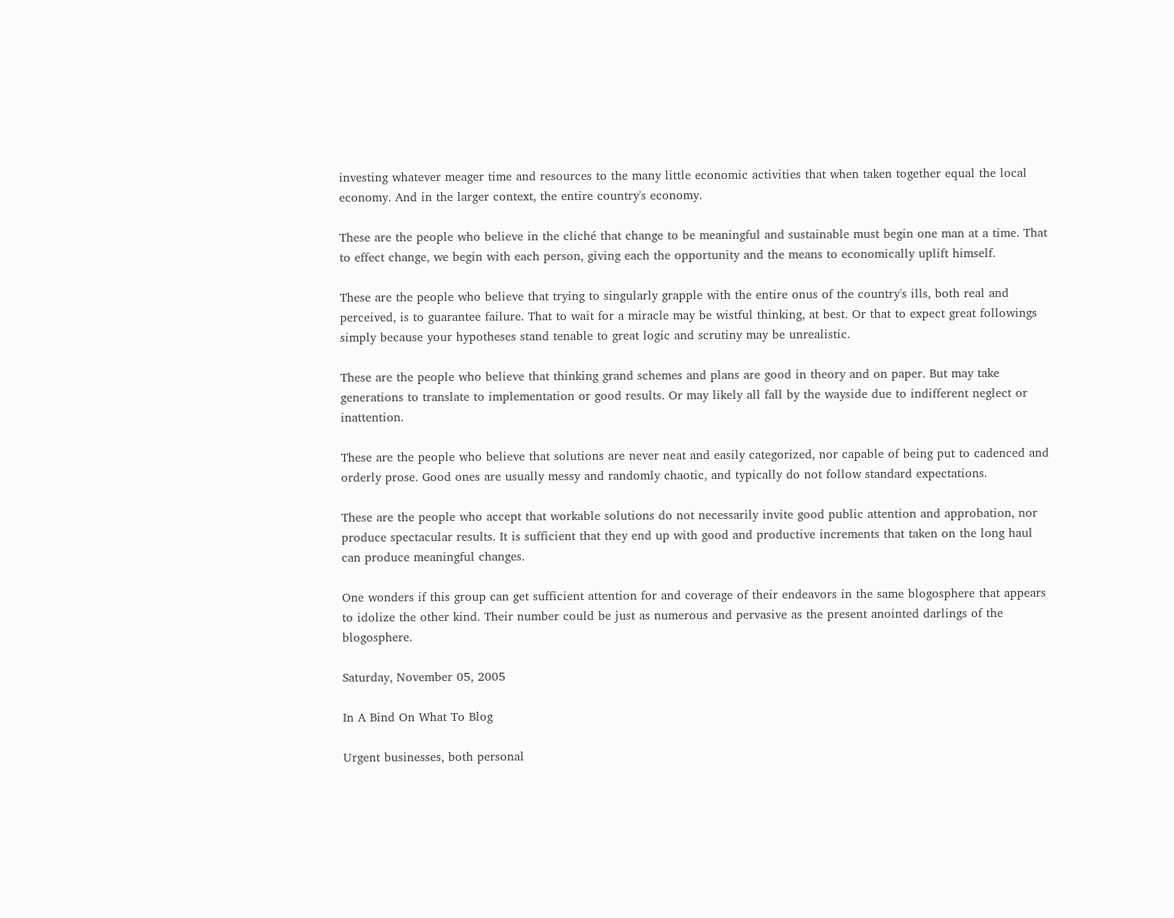investing whatever meager time and resources to the many little economic activities that when taken together equal the local economy. And in the larger context, the entire country's economy.

These are the people who believe in the cliché that change to be meaningful and sustainable must begin one man at a time. That to effect change, we begin with each person, giving each the opportunity and the means to economically uplift himself.

These are the people who believe that trying to singularly grapple with the entire onus of the country's ills, both real and perceived, is to guarantee failure. That to wait for a miracle may be wistful thinking, at best. Or that to expect great followings simply because your hypotheses stand tenable to great logic and scrutiny may be unrealistic.

These are the people who believe that thinking grand schemes and plans are good in theory and on paper. But may take generations to translate to implementation or good results. Or may likely all fall by the wayside due to indifferent neglect or inattention.

These are the people who believe that solutions are never neat and easily categorized, nor capable of being put to cadenced and orderly prose. Good ones are usually messy and randomly chaotic, and typically do not follow standard expectations.

These are the people who accept that workable solutions do not necessarily invite good public attention and approbation, nor produce spectacular results. It is sufficient that they end up with good and productive increments that taken on the long haul can produce meaningful changes.

One wonders if this group can get sufficient attention for and coverage of their endeavors in the same blogosphere that appears to idolize the other kind. Their number could be just as numerous and pervasive as the present anointed darlings of the blogosphere.

Saturday, November 05, 2005

In A Bind On What To Blog

Urgent businesses, both personal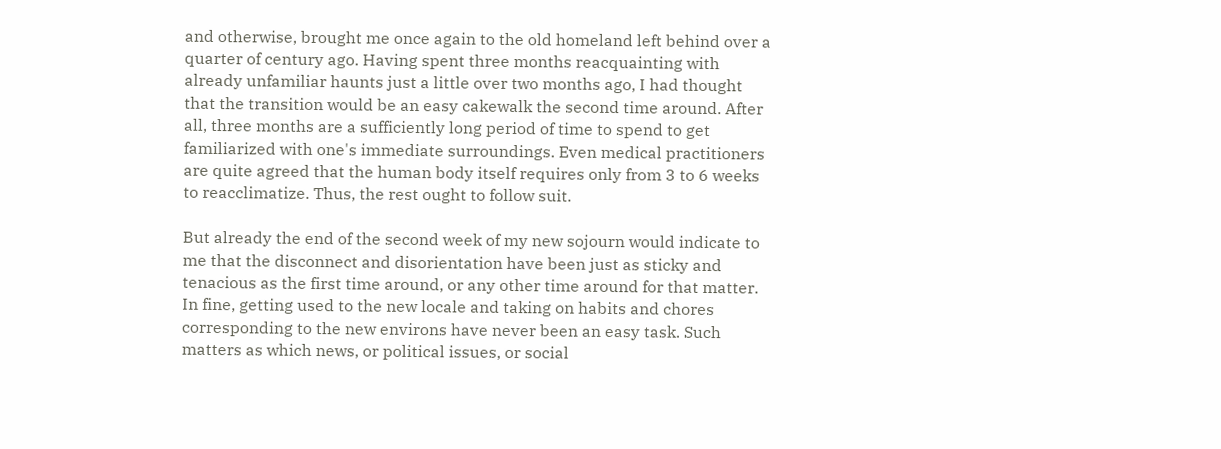and otherwise, brought me once again to the old homeland left behind over a quarter of century ago. Having spent three months reacquainting with already unfamiliar haunts just a little over two months ago, I had thought that the transition would be an easy cakewalk the second time around. After all, three months are a sufficiently long period of time to spend to get familiarized with one's immediate surroundings. Even medical practitioners are quite agreed that the human body itself requires only from 3 to 6 weeks to reacclimatize. Thus, the rest ought to follow suit.

But already the end of the second week of my new sojourn would indicate to me that the disconnect and disorientation have been just as sticky and tenacious as the first time around, or any other time around for that matter. In fine, getting used to the new locale and taking on habits and chores corresponding to the new environs have never been an easy task. Such matters as which news, or political issues, or social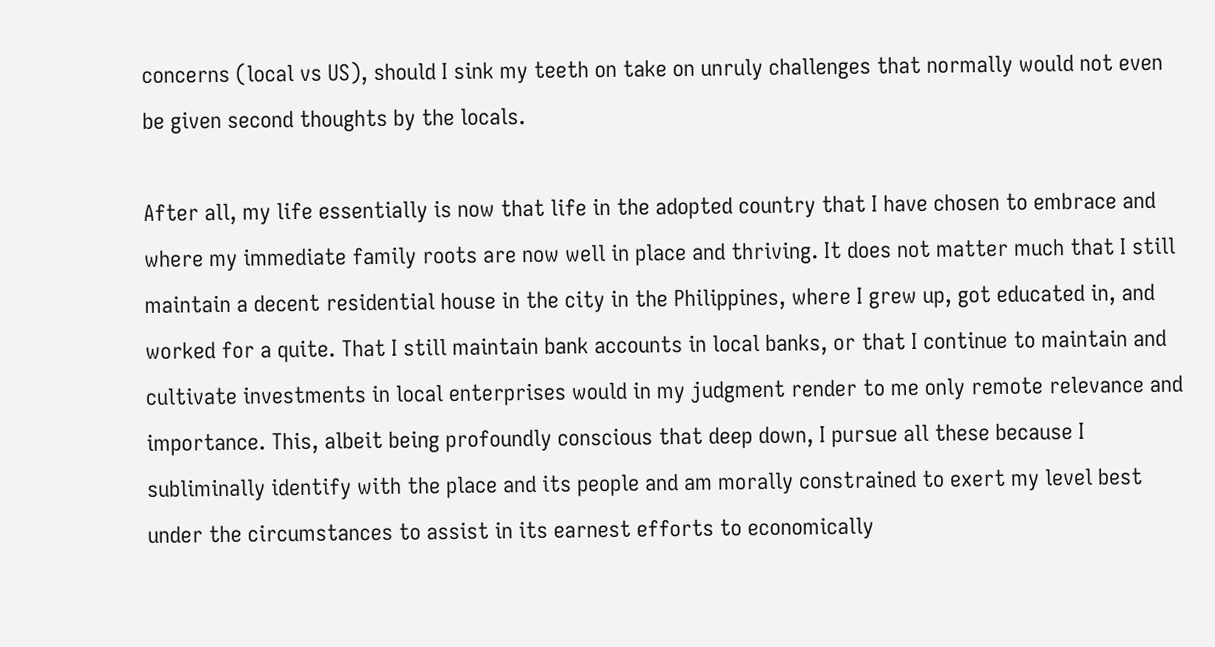concerns (local vs US), should I sink my teeth on take on unruly challenges that normally would not even be given second thoughts by the locals.

After all, my life essentially is now that life in the adopted country that I have chosen to embrace and where my immediate family roots are now well in place and thriving. It does not matter much that I still maintain a decent residential house in the city in the Philippines, where I grew up, got educated in, and worked for a quite. That I still maintain bank accounts in local banks, or that I continue to maintain and cultivate investments in local enterprises would in my judgment render to me only remote relevance and importance. This, albeit being profoundly conscious that deep down, I pursue all these because I subliminally identify with the place and its people and am morally constrained to exert my level best under the circumstances to assist in its earnest efforts to economically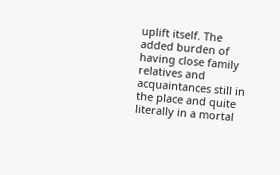uplift itself. The added burden of having close family relatives and acquaintances still in the place and quite literally in a mortal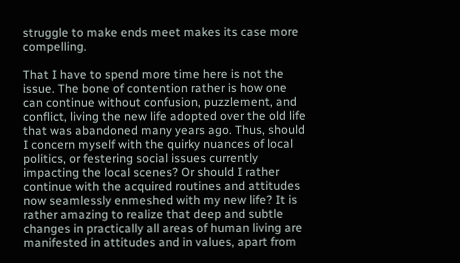struggle to make ends meet makes its case more compelling.

That I have to spend more time here is not the issue. The bone of contention rather is how one can continue without confusion, puzzlement, and conflict, living the new life adopted over the old life that was abandoned many years ago. Thus, should I concern myself with the quirky nuances of local politics, or festering social issues currently impacting the local scenes? Or should I rather continue with the acquired routines and attitudes now seamlessly enmeshed with my new life? It is rather amazing to realize that deep and subtle changes in practically all areas of human living are manifested in attitudes and in values, apart from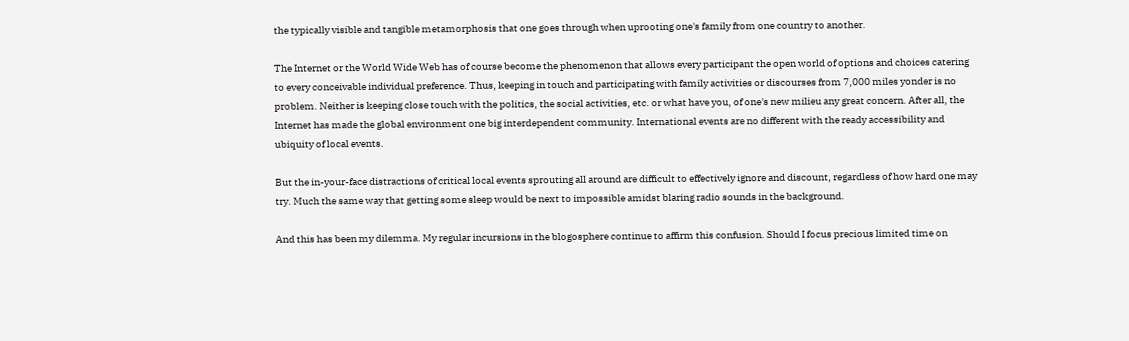the typically visible and tangible metamorphosis that one goes through when uprooting one's family from one country to another.

The Internet or the World Wide Web has of course become the phenomenon that allows every participant the open world of options and choices catering to every conceivable individual preference. Thus, keeping in touch and participating with family activities or discourses from 7,000 miles yonder is no problem. Neither is keeping close touch with the politics, the social activities, etc. or what have you, of one's new milieu any great concern. After all, the Internet has made the global environment one big interdependent community. International events are no different with the ready accessibility and ubiquity of local events.

But the in-your-face distractions of critical local events sprouting all around are difficult to effectively ignore and discount, regardless of how hard one may try. Much the same way that getting some sleep would be next to impossible amidst blaring radio sounds in the background.

And this has been my dilemma. My regular incursions in the blogosphere continue to affirm this confusion. Should I focus precious limited time on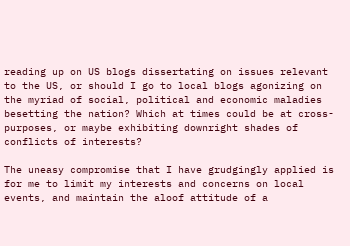reading up on US blogs dissertating on issues relevant to the US, or should I go to local blogs agonizing on the myriad of social, political and economic maladies besetting the nation? Which at times could be at cross-purposes, or maybe exhibiting downright shades of conflicts of interests?

The uneasy compromise that I have grudgingly applied is for me to limit my interests and concerns on local events, and maintain the aloof attitude of a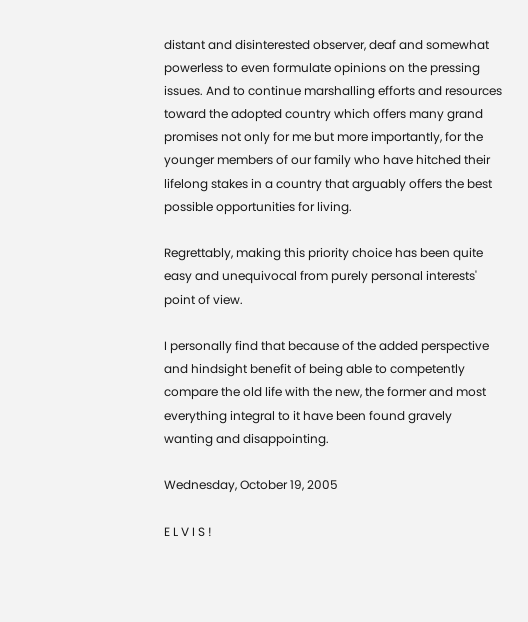distant and disinterested observer, deaf and somewhat powerless to even formulate opinions on the pressing issues. And to continue marshalling efforts and resources toward the adopted country which offers many grand promises not only for me but more importantly, for the younger members of our family who have hitched their lifelong stakes in a country that arguably offers the best possible opportunities for living.

Regrettably, making this priority choice has been quite easy and unequivocal from purely personal interests' point of view.

I personally find that because of the added perspective and hindsight benefit of being able to competently compare the old life with the new, the former and most everything integral to it have been found gravely wanting and disappointing.

Wednesday, October 19, 2005

E L V I S !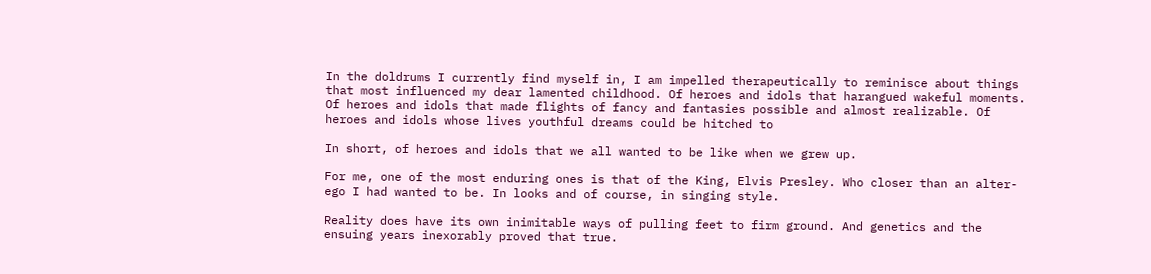In the doldrums I currently find myself in, I am impelled therapeutically to reminisce about things that most influenced my dear lamented childhood. Of heroes and idols that harangued wakeful moments. Of heroes and idols that made flights of fancy and fantasies possible and almost realizable. Of heroes and idols whose lives youthful dreams could be hitched to

In short, of heroes and idols that we all wanted to be like when we grew up.

For me, one of the most enduring ones is that of the King, Elvis Presley. Who closer than an alter-ego I had wanted to be. In looks and of course, in singing style.

Reality does have its own inimitable ways of pulling feet to firm ground. And genetics and the ensuing years inexorably proved that true.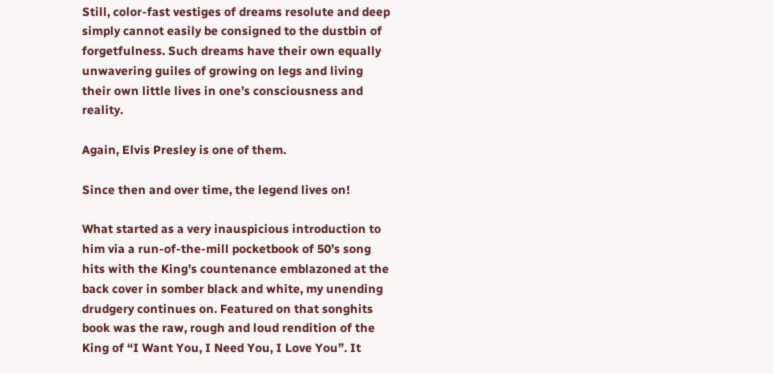Still, color-fast vestiges of dreams resolute and deep simply cannot easily be consigned to the dustbin of forgetfulness. Such dreams have their own equally unwavering guiles of growing on legs and living their own little lives in one’s consciousness and reality.

Again, Elvis Presley is one of them.

Since then and over time, the legend lives on!

What started as a very inauspicious introduction to him via a run-of-the-mill pocketbook of 50’s song hits with the King’s countenance emblazoned at the back cover in somber black and white, my unending drudgery continues on. Featured on that songhits book was the raw, rough and loud rendition of the King of “I Want You, I Need You, I Love You”. It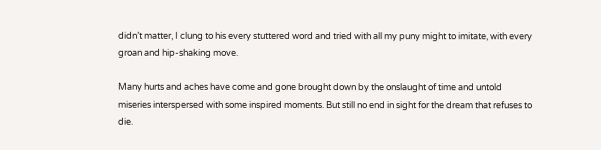didn’t matter, I clung to his every stuttered word and tried with all my puny might to imitate, with every groan and hip-shaking move.

Many hurts and aches have come and gone brought down by the onslaught of time and untold miseries interspersed with some inspired moments. But still no end in sight for the dream that refuses to die.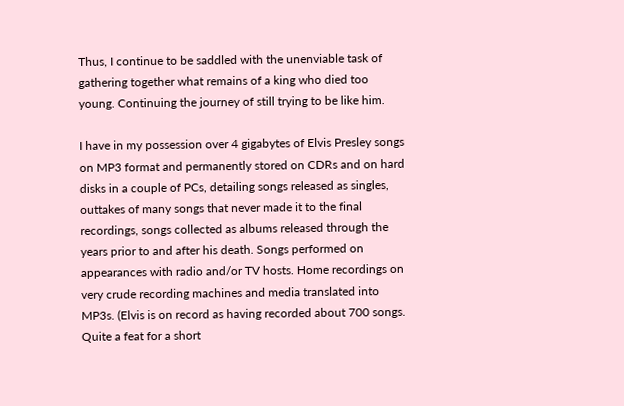Thus, I continue to be saddled with the unenviable task of gathering together what remains of a king who died too young. Continuing the journey of still trying to be like him.

I have in my possession over 4 gigabytes of Elvis Presley songs on MP3 format and permanently stored on CDRs and on hard disks in a couple of PCs, detailing songs released as singles, outtakes of many songs that never made it to the final recordings, songs collected as albums released through the years prior to and after his death. Songs performed on appearances with radio and/or TV hosts. Home recordings on very crude recording machines and media translated into MP3s. (Elvis is on record as having recorded about 700 songs. Quite a feat for a short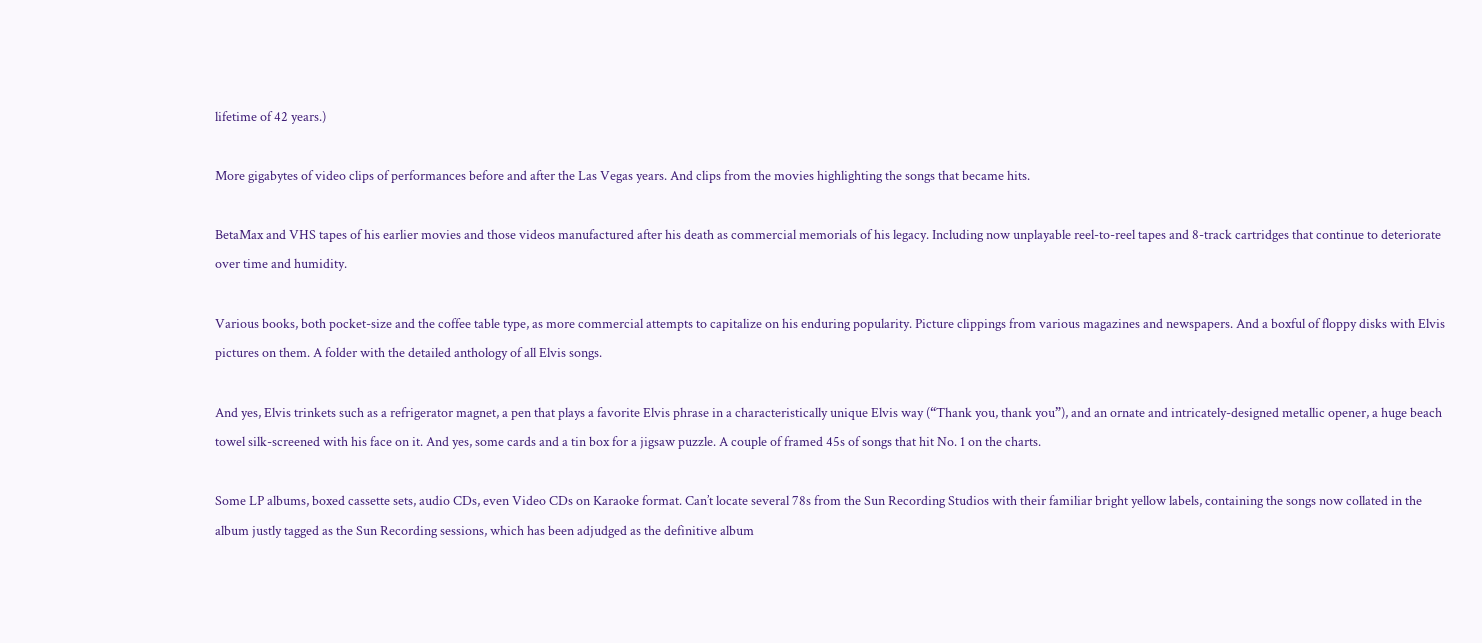lifetime of 42 years.)

More gigabytes of video clips of performances before and after the Las Vegas years. And clips from the movies highlighting the songs that became hits.

BetaMax and VHS tapes of his earlier movies and those videos manufactured after his death as commercial memorials of his legacy. Including now unplayable reel-to-reel tapes and 8-track cartridges that continue to deteriorate over time and humidity.

Various books, both pocket-size and the coffee table type, as more commercial attempts to capitalize on his enduring popularity. Picture clippings from various magazines and newspapers. And a boxful of floppy disks with Elvis pictures on them. A folder with the detailed anthology of all Elvis songs.

And yes, Elvis trinkets such as a refrigerator magnet, a pen that plays a favorite Elvis phrase in a characteristically unique Elvis way (“Thank you, thank you”), and an ornate and intricately-designed metallic opener, a huge beach towel silk-screened with his face on it. And yes, some cards and a tin box for a jigsaw puzzle. A couple of framed 45s of songs that hit No. 1 on the charts.

Some LP albums, boxed cassette sets, audio CDs, even Video CDs on Karaoke format. Can’t locate several 78s from the Sun Recording Studios with their familiar bright yellow labels, containing the songs now collated in the album justly tagged as the Sun Recording sessions, which has been adjudged as the definitive album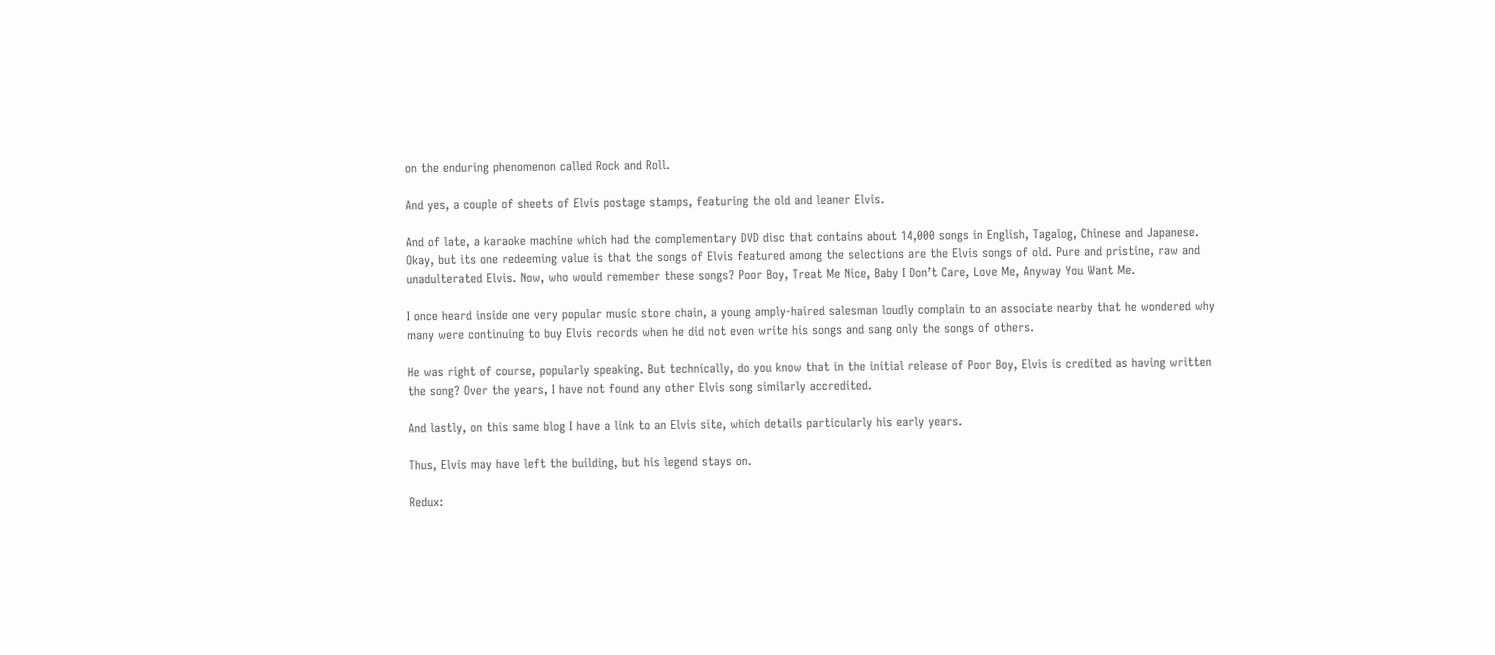on the enduring phenomenon called Rock and Roll.

And yes, a couple of sheets of Elvis postage stamps, featuring the old and leaner Elvis.

And of late, a karaoke machine which had the complementary DVD disc that contains about 14,000 songs in English, Tagalog, Chinese and Japanese. Okay, but its one redeeming value is that the songs of Elvis featured among the selections are the Elvis songs of old. Pure and pristine, raw and unadulterated Elvis. Now, who would remember these songs? Poor Boy, Treat Me Nice, Baby I Don’t Care, Love Me, Anyway You Want Me.

I once heard inside one very popular music store chain, a young amply-haired salesman loudly complain to an associate nearby that he wondered why many were continuing to buy Elvis records when he did not even write his songs and sang only the songs of others.

He was right of course, popularly speaking. But technically, do you know that in the initial release of Poor Boy, Elvis is credited as having written the song? Over the years, I have not found any other Elvis song similarly accredited.

And lastly, on this same blog I have a link to an Elvis site, which details particularly his early years.

Thus, Elvis may have left the building, but his legend stays on.

Redux: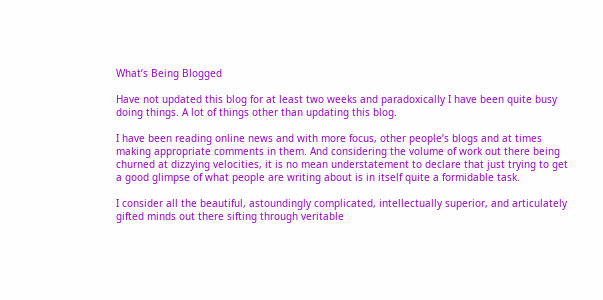What’s Being Blogged

Have not updated this blog for at least two weeks and paradoxically I have been quite busy doing things. A lot of things other than updating this blog.

I have been reading online news and with more focus, other people’s blogs and at times making appropriate comments in them. And considering the volume of work out there being churned at dizzying velocities, it is no mean understatement to declare that just trying to get a good glimpse of what people are writing about is in itself quite a formidable task.

I consider all the beautiful, astoundingly complicated, intellectually superior, and articulately gifted minds out there sifting through veritable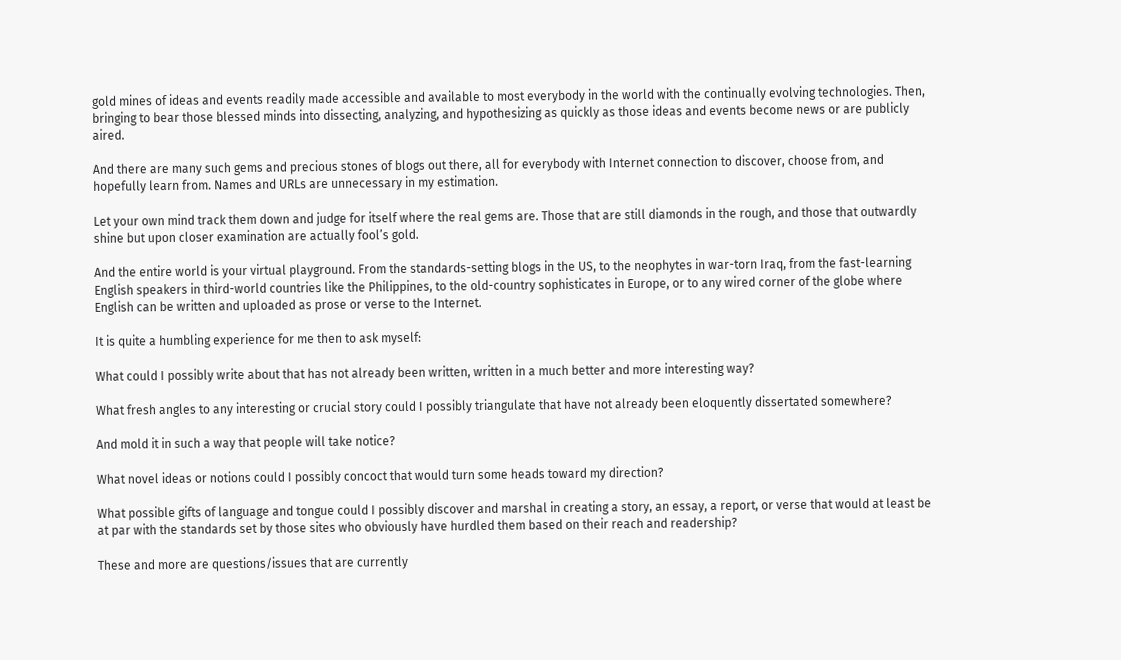gold mines of ideas and events readily made accessible and available to most everybody in the world with the continually evolving technologies. Then, bringing to bear those blessed minds into dissecting, analyzing, and hypothesizing as quickly as those ideas and events become news or are publicly aired.

And there are many such gems and precious stones of blogs out there, all for everybody with Internet connection to discover, choose from, and hopefully learn from. Names and URLs are unnecessary in my estimation.

Let your own mind track them down and judge for itself where the real gems are. Those that are still diamonds in the rough, and those that outwardly shine but upon closer examination are actually fool’s gold.

And the entire world is your virtual playground. From the standards-setting blogs in the US, to the neophytes in war-torn Iraq, from the fast-learning English speakers in third-world countries like the Philippines, to the old-country sophisticates in Europe, or to any wired corner of the globe where English can be written and uploaded as prose or verse to the Internet.

It is quite a humbling experience for me then to ask myself:

What could I possibly write about that has not already been written, written in a much better and more interesting way?

What fresh angles to any interesting or crucial story could I possibly triangulate that have not already been eloquently dissertated somewhere?

And mold it in such a way that people will take notice?

What novel ideas or notions could I possibly concoct that would turn some heads toward my direction?

What possible gifts of language and tongue could I possibly discover and marshal in creating a story, an essay, a report, or verse that would at least be at par with the standards set by those sites who obviously have hurdled them based on their reach and readership?

These and more are questions/issues that are currently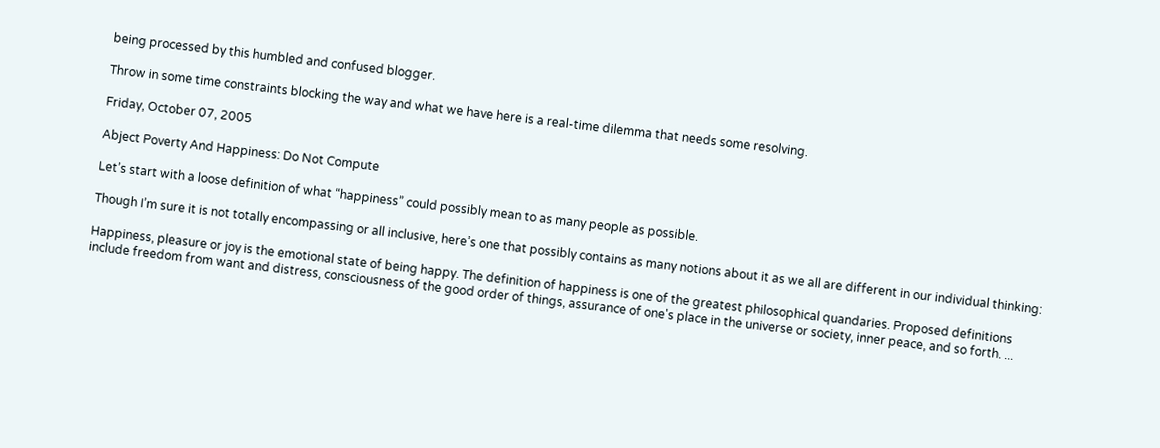being processed by this humbled and confused blogger.

Throw in some time constraints blocking the way and what we have here is a real-time dilemma that needs some resolving.

Friday, October 07, 2005

Abject Poverty And Happiness: Do Not Compute

Let’s start with a loose definition of what “happiness” could possibly mean to as many people as possible.

Though I’m sure it is not totally encompassing or all inclusive, here’s one that possibly contains as many notions about it as we all are different in our individual thinking:

Happiness, pleasure or joy is the emotional state of being happy. The definition of happiness is one of the greatest philosophical quandaries. Proposed definitions include freedom from want and distress, consciousness of the good order of things, assurance of one's place in the universe or society, inner peace, and so forth. ...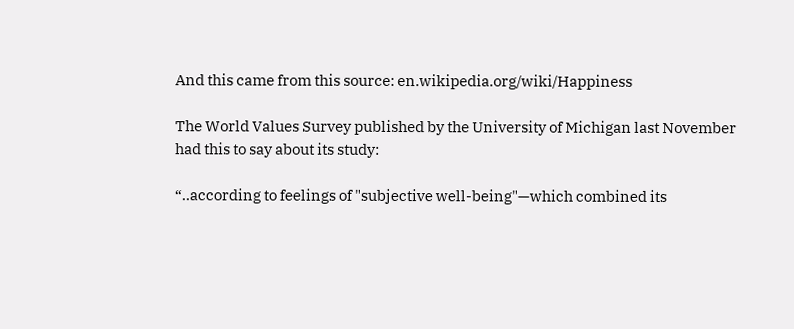And this came from this source: en.wikipedia.org/wiki/Happiness

The World Values Survey published by the University of Michigan last November had this to say about its study:

“..according to feelings of "subjective well-being"—which combined its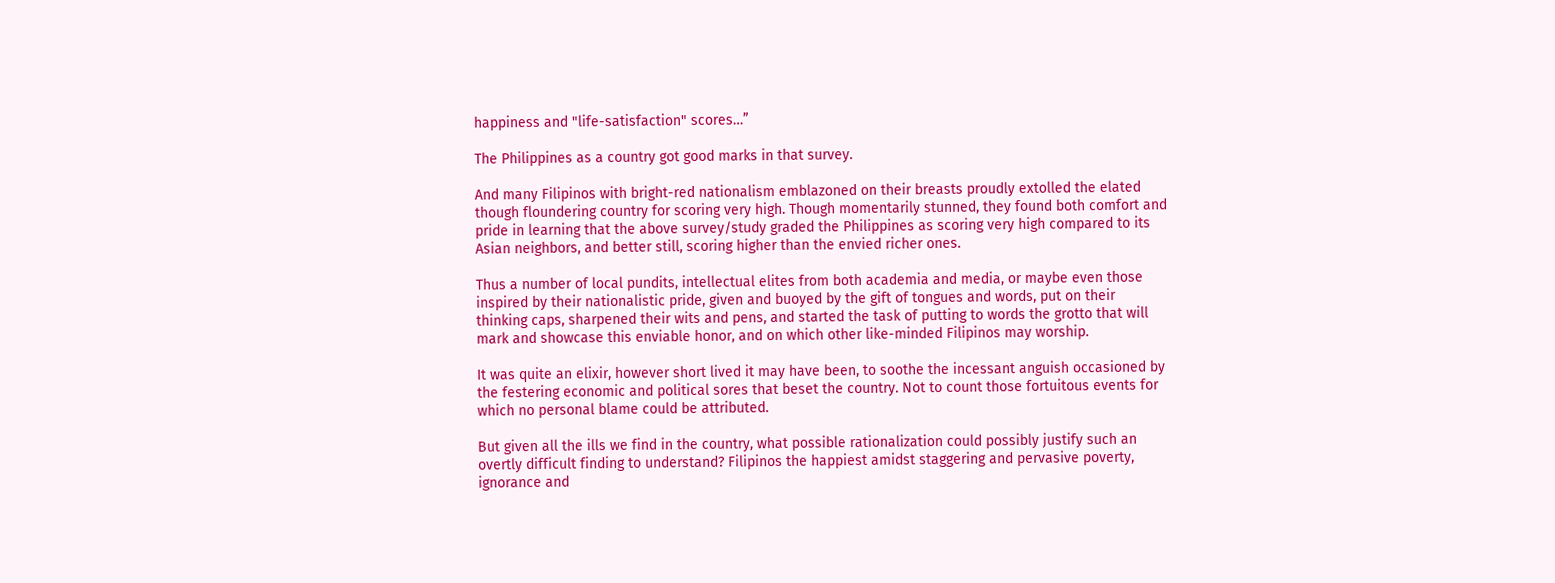happiness and "life-satisfaction" scores…”

The Philippines as a country got good marks in that survey.

And many Filipinos with bright-red nationalism emblazoned on their breasts proudly extolled the elated though floundering country for scoring very high. Though momentarily stunned, they found both comfort and pride in learning that the above survey/study graded the Philippines as scoring very high compared to its Asian neighbors, and better still, scoring higher than the envied richer ones.

Thus a number of local pundits, intellectual elites from both academia and media, or maybe even those inspired by their nationalistic pride, given and buoyed by the gift of tongues and words, put on their thinking caps, sharpened their wits and pens, and started the task of putting to words the grotto that will mark and showcase this enviable honor, and on which other like-minded Filipinos may worship.

It was quite an elixir, however short lived it may have been, to soothe the incessant anguish occasioned by the festering economic and political sores that beset the country. Not to count those fortuitous events for which no personal blame could be attributed.

But given all the ills we find in the country, what possible rationalization could possibly justify such an overtly difficult finding to understand? Filipinos the happiest amidst staggering and pervasive poverty, ignorance and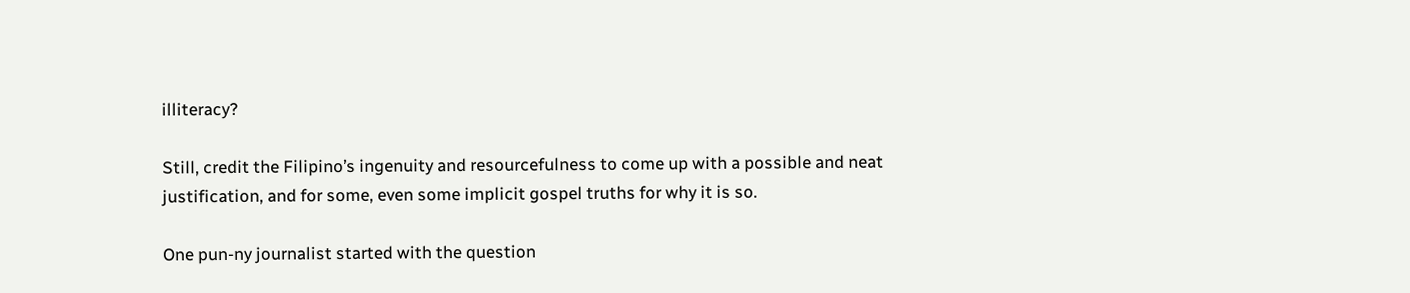illiteracy?

Still, credit the Filipino’s ingenuity and resourcefulness to come up with a possible and neat justification, and for some, even some implicit gospel truths for why it is so.

One pun-ny journalist started with the question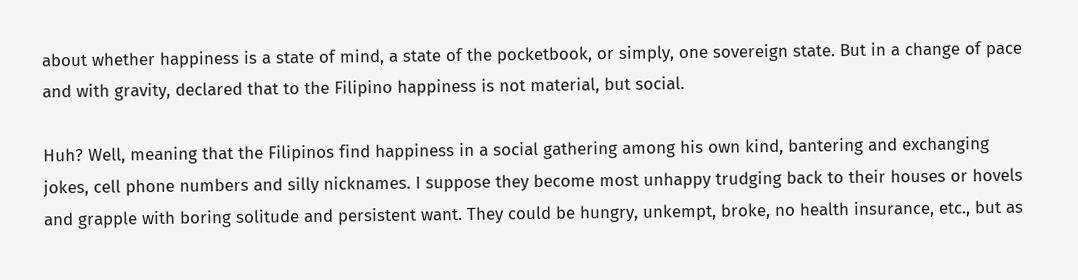about whether happiness is a state of mind, a state of the pocketbook, or simply, one sovereign state. But in a change of pace and with gravity, declared that to the Filipino happiness is not material, but social.

Huh? Well, meaning that the Filipinos find happiness in a social gathering among his own kind, bantering and exchanging jokes, cell phone numbers and silly nicknames. I suppose they become most unhappy trudging back to their houses or hovels and grapple with boring solitude and persistent want. They could be hungry, unkempt, broke, no health insurance, etc., but as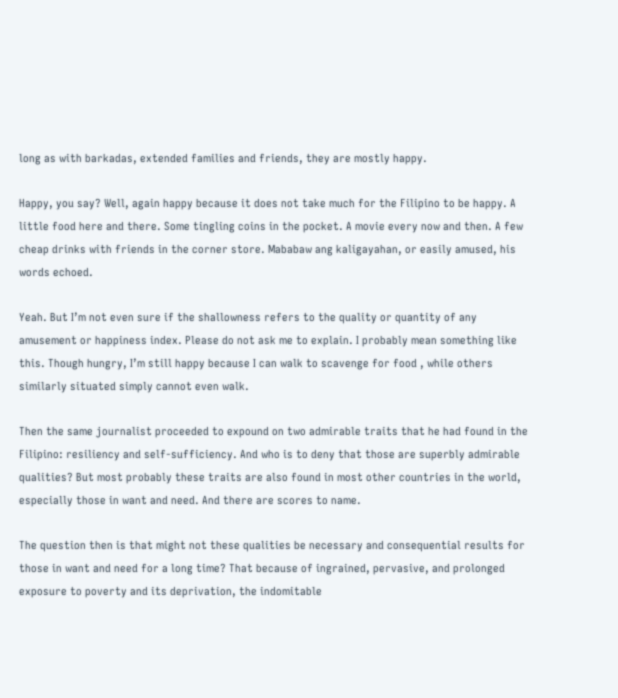long as with barkadas, extended families and friends, they are mostly happy.

Happy, you say? Well, again happy because it does not take much for the Filipino to be happy. A little food here and there. Some tingling coins in the pocket. A movie every now and then. A few cheap drinks with friends in the corner store. Mababaw ang kaligayahan, or easily amused, his words echoed.

Yeah. But I’m not even sure if the shallowness refers to the quality or quantity of any amusement or happiness index. Please do not ask me to explain. I probably mean something like this. Though hungry, I’m still happy because I can walk to scavenge for food , while others similarly situated simply cannot even walk.

Then the same journalist proceeded to expound on two admirable traits that he had found in the Filipino: resiliency and self-sufficiency. And who is to deny that those are superbly admirable qualities? But most probably these traits are also found in most other countries in the world, especially those in want and need. And there are scores to name.

The question then is that might not these qualities be necessary and consequential results for those in want and need for a long time? That because of ingrained, pervasive, and prolonged exposure to poverty and its deprivation, the indomitable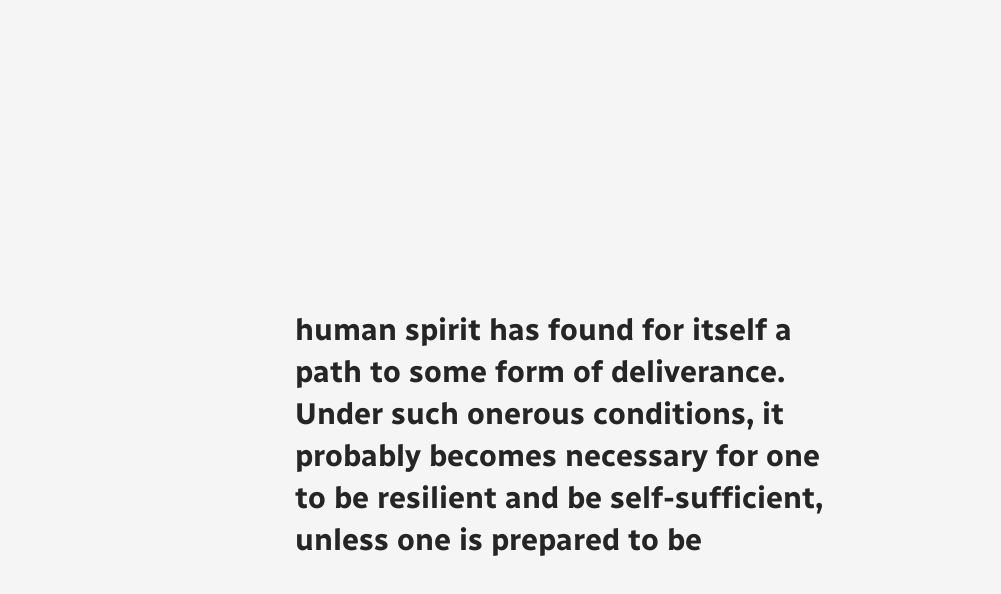human spirit has found for itself a path to some form of deliverance. Under such onerous conditions, it probably becomes necessary for one to be resilient and be self-sufficient, unless one is prepared to be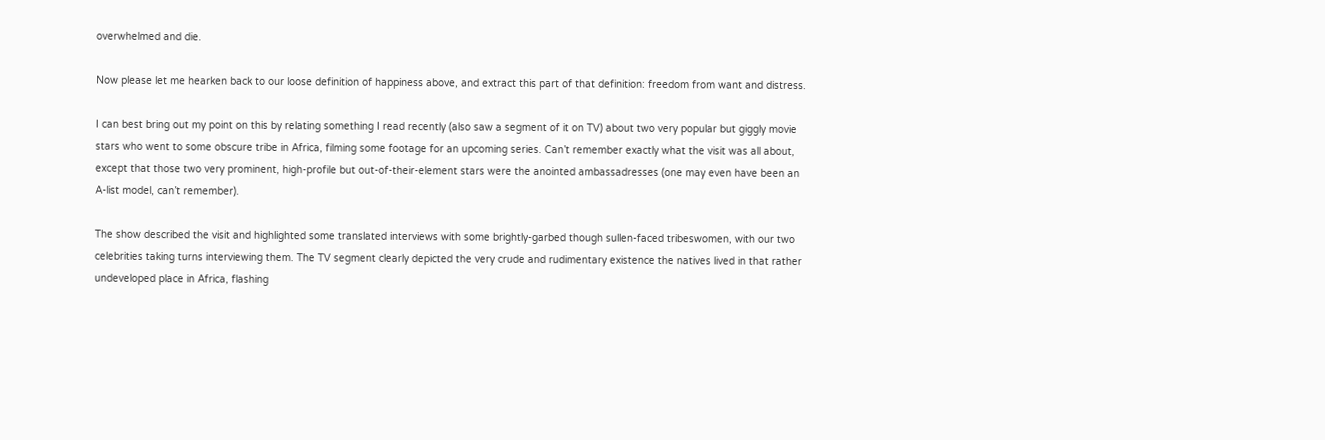overwhelmed and die.

Now please let me hearken back to our loose definition of happiness above, and extract this part of that definition: freedom from want and distress.

I can best bring out my point on this by relating something I read recently (also saw a segment of it on TV) about two very popular but giggly movie stars who went to some obscure tribe in Africa, filming some footage for an upcoming series. Can’t remember exactly what the visit was all about, except that those two very prominent, high-profile but out-of-their-element stars were the anointed ambassadresses (one may even have been an A-list model, can’t remember).

The show described the visit and highlighted some translated interviews with some brightly-garbed though sullen-faced tribeswomen, with our two celebrities taking turns interviewing them. The TV segment clearly depicted the very crude and rudimentary existence the natives lived in that rather undeveloped place in Africa, flashing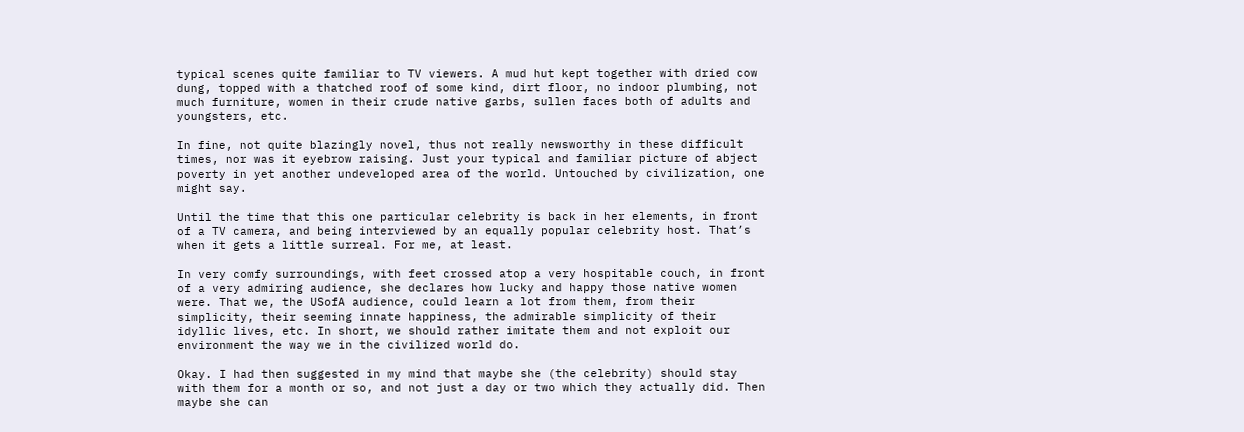typical scenes quite familiar to TV viewers. A mud hut kept together with dried cow dung, topped with a thatched roof of some kind, dirt floor, no indoor plumbing, not much furniture, women in their crude native garbs, sullen faces both of adults and youngsters, etc.

In fine, not quite blazingly novel, thus not really newsworthy in these difficult times, nor was it eyebrow raising. Just your typical and familiar picture of abject poverty in yet another undeveloped area of the world. Untouched by civilization, one might say.

Until the time that this one particular celebrity is back in her elements, in front of a TV camera, and being interviewed by an equally popular celebrity host. That’s when it gets a little surreal. For me, at least.

In very comfy surroundings, with feet crossed atop a very hospitable couch, in front of a very admiring audience, she declares how lucky and happy those native women were. That we, the USofA audience, could learn a lot from them, from their simplicity, their seeming innate happiness, the admirable simplicity of their idyllic lives, etc. In short, we should rather imitate them and not exploit our environment the way we in the civilized world do.

Okay. I had then suggested in my mind that maybe she (the celebrity) should stay with them for a month or so, and not just a day or two which they actually did. Then maybe she can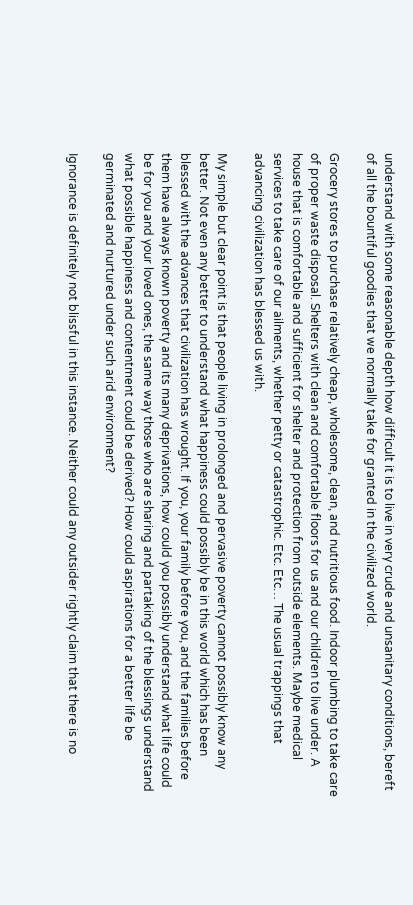understand with some reasonable depth how difficult it is to live in very crude and unsanitary conditions, bereft of all the bountiful goodies that we normally take for granted in the civilized world.

Grocery stores to purchase relatively cheap, wholesome, clean, and nutritious food. Indoor plumbing to take care of proper waste disposal. Shelters with clean and comfortable floors for us and our children to live under. A house that is comfortable and sufficient for shelter and protection from outside elements. Maybe medical services to take care of our ailments, whether petty or catastrophic. Etc. Etc… The usual trappings that advancing civilization has blessed us with.

My simple but clear point is that people living in prolonged and pervasive poverty cannot possibly know any better. Not even any better to understand what happiness could possibly be in this world which has been blessed with the advances that civilization has wrought. If you, your family before you, and the families before them have always known poverty and its many deprivations, how could you possibly understand what life could be for you and your loved ones, the same way those who are sharing and partaking of the blessings understand what possible happiness and contentment could be derived? How could aspirations for a better life be germinated and nurtured under such arid environment?

Ignorance is definitely not blissful in this instance. Neither could any outsider rightly claim that there is no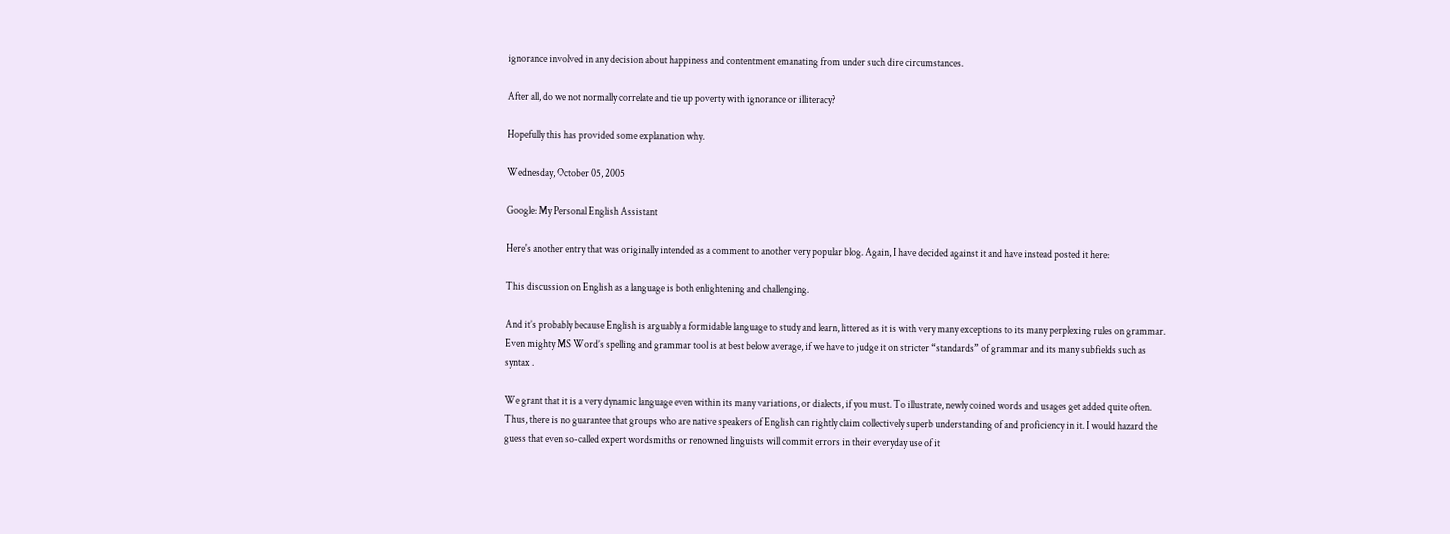ignorance involved in any decision about happiness and contentment emanating from under such dire circumstances.

After all, do we not normally correlate and tie up poverty with ignorance or illiteracy?

Hopefully this has provided some explanation why.

Wednesday, October 05, 2005

Google: My Personal English Assistant

Here's another entry that was originally intended as a comment to another very popular blog. Again, I have decided against it and have instead posted it here:

This discussion on English as a language is both enlightening and challenging.

And it’s probably because English is arguably a formidable language to study and learn, littered as it is with very many exceptions to its many perplexing rules on grammar. Even mighty MS Word’s spelling and grammar tool is at best below average, if we have to judge it on stricter “standards” of grammar and its many subfields such as syntax .

We grant that it is a very dynamic language even within its many variations, or dialects, if you must. To illustrate, newly coined words and usages get added quite often. Thus, there is no guarantee that groups who are native speakers of English can rightly claim collectively superb understanding of and proficiency in it. I would hazard the guess that even so-called expert wordsmiths or renowned linguists will commit errors in their everyday use of it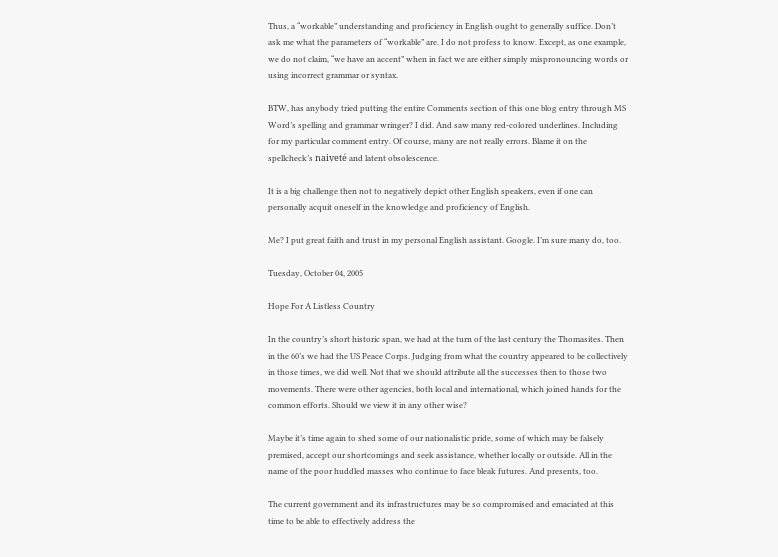Thus, a “workable” understanding and proficiency in English ought to generally suffice. Don’t ask me what the parameters of “workable” are. I do not profess to know. Except, as one example, we do not claim, “we have an accent” when in fact we are either simply mispronouncing words or using incorrect grammar or syntax.

BTW, has anybody tried putting the entire Comments section of this one blog entry through MS Word’s spelling and grammar wringer? I did. And saw many red-colored underlines. Including for my particular comment entry. Of course, many are not really errors. Blame it on the spellcheck’s naiveté and latent obsolescence.

It is a big challenge then not to negatively depict other English speakers, even if one can personally acquit oneself in the knowledge and proficiency of English.

Me? I put great faith and trust in my personal English assistant. Google. I’m sure many do, too.

Tuesday, October 04, 2005

Hope For A Listless Country

In the country’s short historic span, we had at the turn of the last century the Thomasites. Then in the 60’s we had the US Peace Corps. Judging from what the country appeared to be collectively in those times, we did well. Not that we should attribute all the successes then to those two movements. There were other agencies, both local and international, which joined hands for the common efforts. Should we view it in any other wise?

Maybe it’s time again to shed some of our nationalistic pride, some of which may be falsely premised, accept our shortcomings and seek assistance, whether locally or outside. All in the name of the poor huddled masses who continue to face bleak futures. And presents, too.

The current government and its infrastructures may be so compromised and emaciated at this time to be able to effectively address the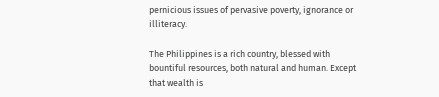pernicious issues of pervasive poverty, ignorance or illiteracy.

The Philippines is a rich country, blessed with bountiful resources, both natural and human. Except that wealth is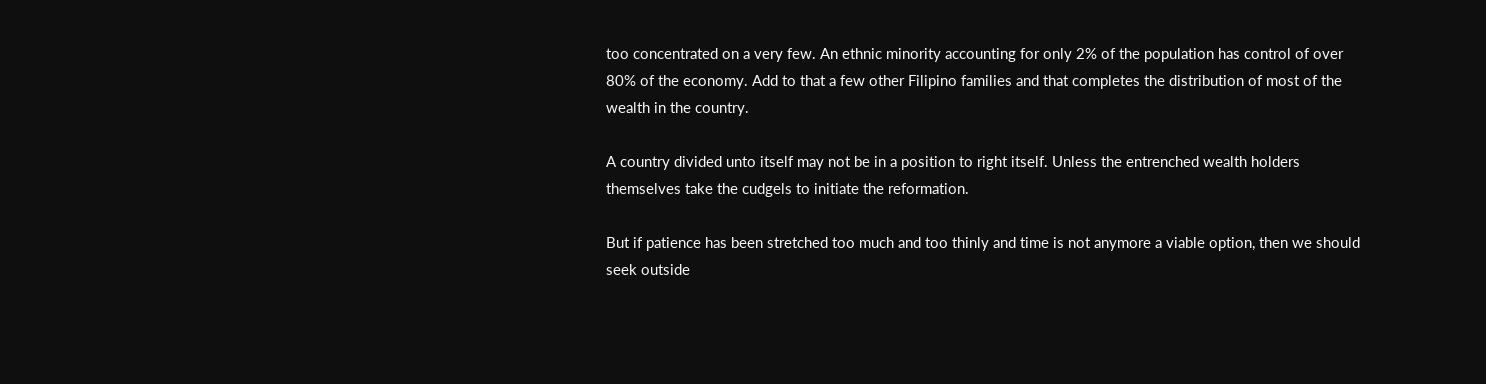too concentrated on a very few. An ethnic minority accounting for only 2% of the population has control of over 80% of the economy. Add to that a few other Filipino families and that completes the distribution of most of the wealth in the country.

A country divided unto itself may not be in a position to right itself. Unless the entrenched wealth holders themselves take the cudgels to initiate the reformation.

But if patience has been stretched too much and too thinly and time is not anymore a viable option, then we should seek outside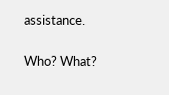assistance.

Who? What?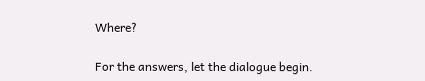Where?

For the answers, let the dialogue begin.